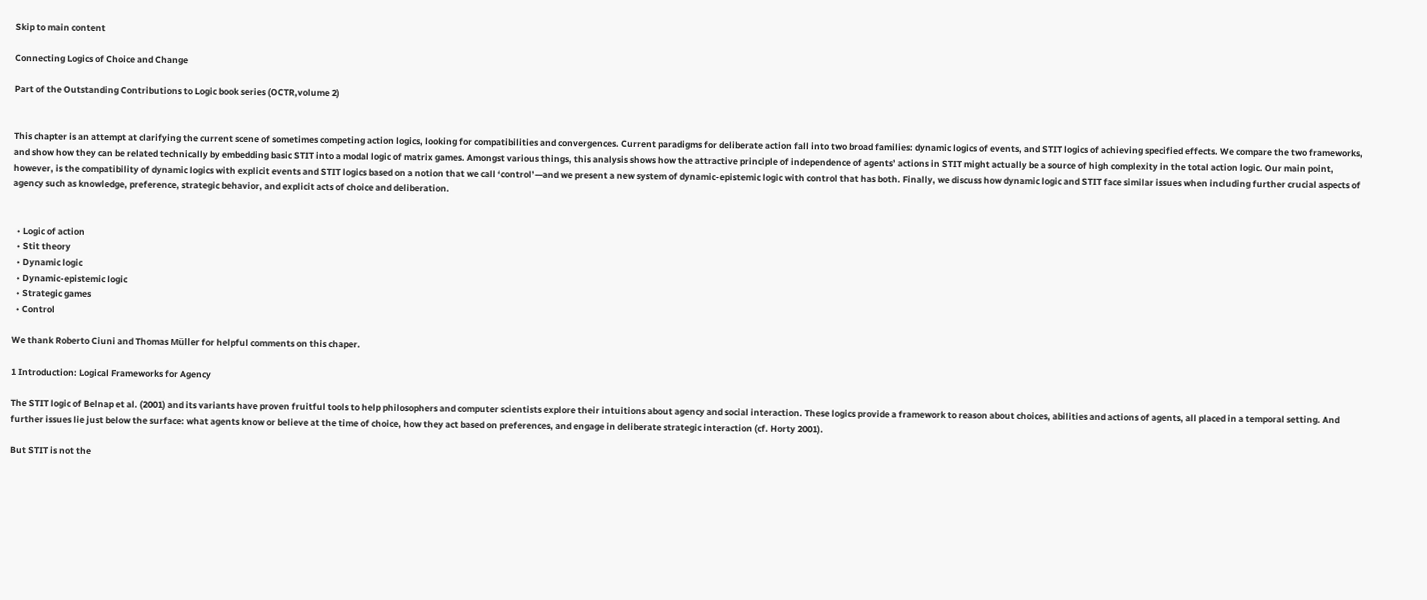Skip to main content

Connecting Logics of Choice and Change

Part of the Outstanding Contributions to Logic book series (OCTR,volume 2)


This chapter is an attempt at clarifying the current scene of sometimes competing action logics, looking for compatibilities and convergences. Current paradigms for deliberate action fall into two broad families: dynamic logics of events, and STIT logics of achieving specified effects. We compare the two frameworks, and show how they can be related technically by embedding basic STIT into a modal logic of matrix games. Amongst various things, this analysis shows how the attractive principle of independence of agents’ actions in STIT might actually be a source of high complexity in the total action logic. Our main point, however, is the compatibility of dynamic logics with explicit events and STIT logics based on a notion that we call ‘control’—and we present a new system of dynamic-epistemic logic with control that has both. Finally, we discuss how dynamic logic and STIT face similar issues when including further crucial aspects of agency such as knowledge, preference, strategic behavior, and explicit acts of choice and deliberation.


  • Logic of action
  • Stit theory
  • Dynamic logic
  • Dynamic-epistemic logic
  • Strategic games
  • Control

We thank Roberto Ciuni and Thomas Müller for helpful comments on this chaper.

1 Introduction: Logical Frameworks for Agency

The STIT logic of Belnap et al. (2001) and its variants have proven fruitful tools to help philosophers and computer scientists explore their intuitions about agency and social interaction. These logics provide a framework to reason about choices, abilities and actions of agents, all placed in a temporal setting. And further issues lie just below the surface: what agents know or believe at the time of choice, how they act based on preferences, and engage in deliberate strategic interaction (cf. Horty 2001).

But STIT is not the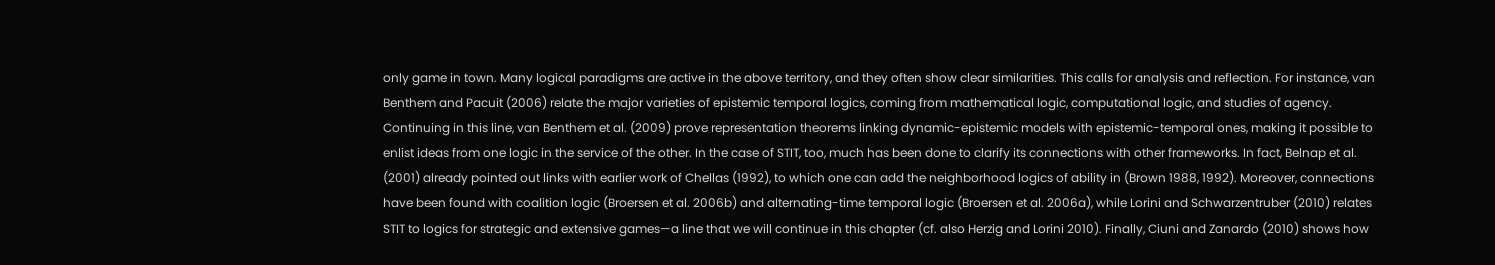only game in town. Many logical paradigms are active in the above territory, and they often show clear similarities. This calls for analysis and reflection. For instance, van Benthem and Pacuit (2006) relate the major varieties of epistemic temporal logics, coming from mathematical logic, computational logic, and studies of agency. Continuing in this line, van Benthem et al. (2009) prove representation theorems linking dynamic-epistemic models with epistemic-temporal ones, making it possible to enlist ideas from one logic in the service of the other. In the case of STIT, too, much has been done to clarify its connections with other frameworks. In fact, Belnap et al. (2001) already pointed out links with earlier work of Chellas (1992), to which one can add the neighborhood logics of ability in (Brown 1988, 1992). Moreover, connections have been found with coalition logic (Broersen et al. 2006b) and alternating-time temporal logic (Broersen et al. 2006a), while Lorini and Schwarzentruber (2010) relates STIT to logics for strategic and extensive games—a line that we will continue in this chapter (cf. also Herzig and Lorini 2010). Finally, Ciuni and Zanardo (2010) shows how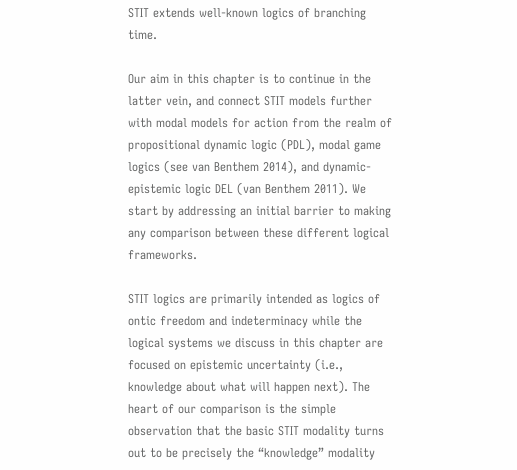STIT extends well-known logics of branching time.

Our aim in this chapter is to continue in the latter vein, and connect STIT models further with modal models for action from the realm of propositional dynamic logic (PDL), modal game logics (see van Benthem 2014), and dynamic-epistemic logic DEL (van Benthem 2011). We start by addressing an initial barrier to making any comparison between these different logical frameworks.

STIT logics are primarily intended as logics of ontic freedom and indeterminacy while the logical systems we discuss in this chapter are focused on epistemic uncertainty (i.e., knowledge about what will happen next). The heart of our comparison is the simple observation that the basic STIT modality turns out to be precisely the “knowledge” modality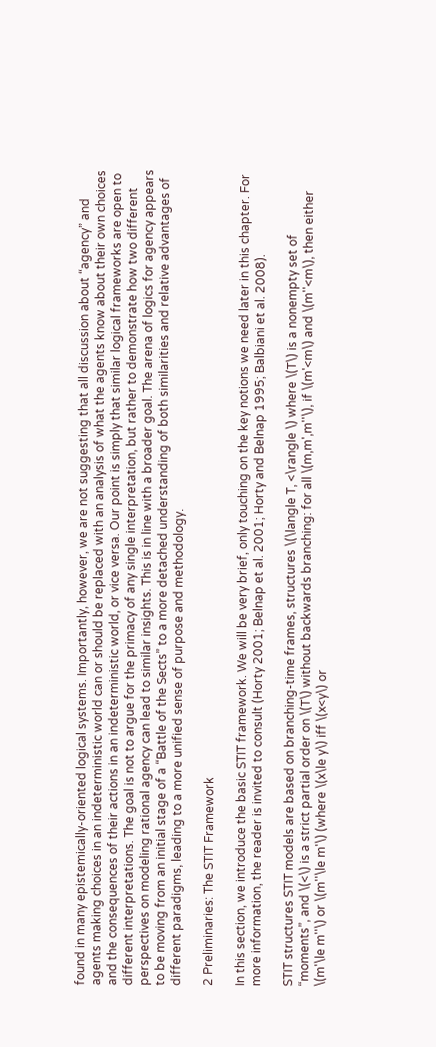found in many epistemically-oriented logical systems. Importantly, however, we are not suggesting that all discussion about “agency” and agents making choices in an indeterministic world can or should be replaced with an analysis of what the agents know about their own choices and the consequences of their actions in an indeterministic world, or vice versa. Our point is simply that similar logical frameworks are open to different interpretations. The goal is not to argue for the primacy of any single interpretation, but rather to demonstrate how two different perspectives on modeling rational agency can lead to similar insights. This is in line with a broader goal. The arena of logics for agency appears to be moving from an initial stage of a “Battle of the Sects” to a more detached understanding of both similarities and relative advantages of different paradigms, leading to a more unified sense of purpose and methodology.

2 Preliminaries: The STIT Framework

In this section, we introduce the basic STIT framework. We will be very brief, only touching on the key notions we need later in this chapter. For more information, the reader is invited to consult (Horty 2001; Belnap et al. 2001; Horty and Belnap 1995; Balbiani et al. 2008).

STIT structures STIT models are based on branching-time frames, structures \(\langle T, <\rangle \) where \(T\) is a nonempty set of “moments”, and \(<\) is a strict partial order on \(T\) without backwards branching: for all \(m,m',m''\), if \(m'<m\) and \(m''<m\), then either \(m'\le m''\) or \(m''\le m'\) (where \(x\le y\) iff \(x<y\) or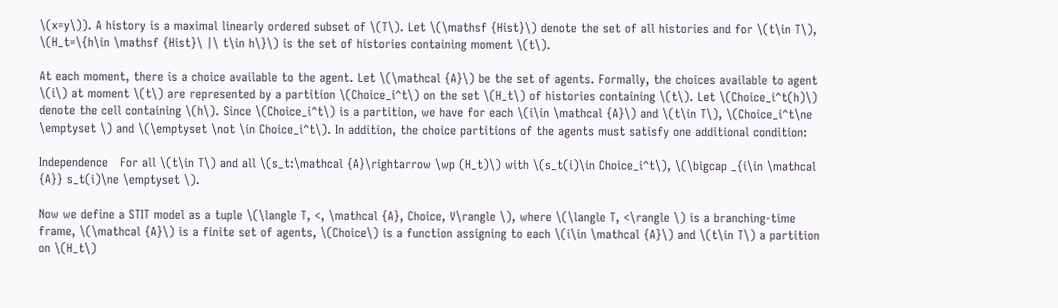\(x=y\)). A history is a maximal linearly ordered subset of \(T\). Let \(\mathsf {Hist}\) denote the set of all histories and for \(t\in T\), \(H_t=\{h\in \mathsf {Hist}\ |\ t\in h\}\) is the set of histories containing moment \(t\).

At each moment, there is a choice available to the agent. Let \(\mathcal {A}\) be the set of agents. Formally, the choices available to agent \(i\) at moment \(t\) are represented by a partition \(Choice_i^t\) on the set \(H_t\) of histories containing \(t\). Let \(Choice_i^t(h)\) denote the cell containing \(h\). Since \(Choice_i^t\) is a partition, we have for each \(i\in \mathcal {A}\) and \(t\in T\), \(Choice_i^t\ne \emptyset \) and \(\emptyset \not \in Choice_i^t\). In addition, the choice partitions of the agents must satisfy one additional condition:

Independence   For all \(t\in T\) and all \(s_t:\mathcal {A}\rightarrow \wp (H_t)\) with \(s_t(i)\in Choice_i^t\), \(\bigcap _{i\in \mathcal {A}} s_t(i)\ne \emptyset \).

Now we define a STIT model as a tuple \(\langle T, <, \mathcal {A}, Choice, V\rangle \), where \(\langle T, <\rangle \) is a branching-time frame, \(\mathcal {A}\) is a finite set of agents, \(Choice\) is a function assigning to each \(i\in \mathcal {A}\) and \(t\in T\) a partition on \(H_t\)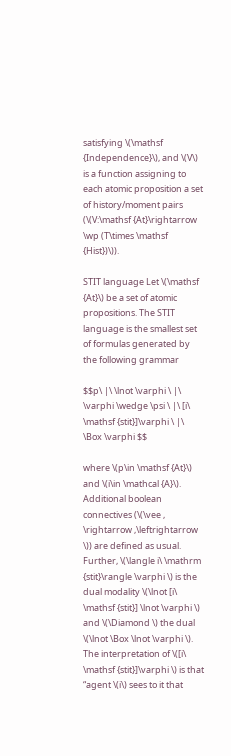satisfying \(\mathsf {Independence}\), and \(V\) is a function assigning to each atomic proposition a set of history/moment pairs (\(V:\mathsf {At}\rightarrow \wp (T\times \mathsf {Hist})\)).

STIT language Let \(\mathsf {At}\) be a set of atomic propositions. The STIT language is the smallest set of formulas generated by the following grammar

$$p\ |\ \lnot \varphi \ |\ \varphi \wedge \psi \ |\ [i\ \mathsf {stit}]\varphi \ |\ \Box \varphi $$

where \(p\in \mathsf {At}\) and \(i\in \mathcal {A}\). Additional boolean connectives (\(\vee , \rightarrow ,\leftrightarrow \)) are defined as usual. Further, \(\langle i\ \mathrm {stit}\rangle \varphi \) is the dual modality \(\lnot [i\ \mathsf {stit}] \lnot \varphi \) and \(\Diamond \) the dual \(\lnot \Box \lnot \varphi \). The interpretation of \([i\ \mathsf {stit}]\varphi \) is that “agent \(i\) sees to it that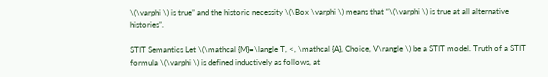\(\varphi \) is true” and the historic necessity \(\Box \varphi \) means that “\(\varphi \) is true at all alternative histories”.

STIT Semantics Let \(\mathcal {M}=\langle T, <, \mathcal {A}, Choice, V\rangle \) be a STIT model. Truth of a STIT formula \(\varphi \) is defined inductively as follows, at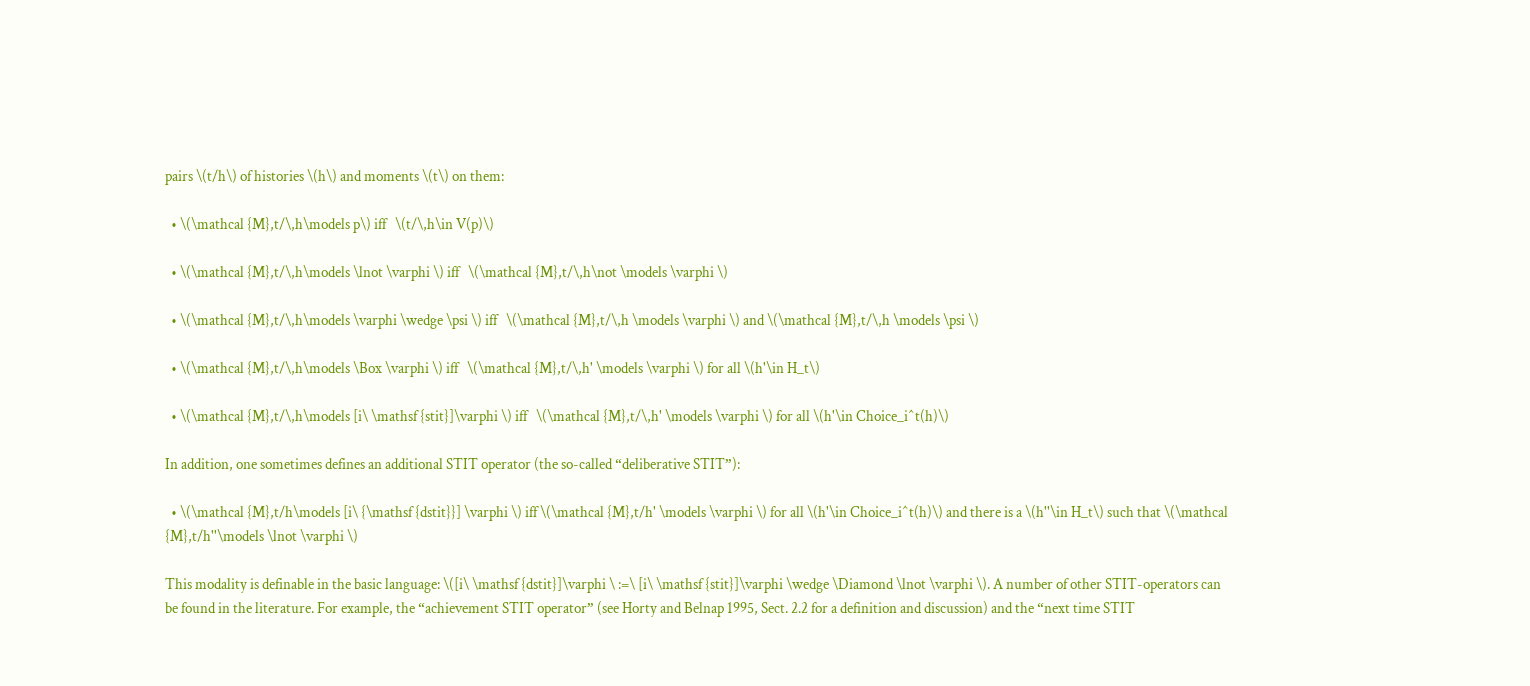pairs \(t/h\) of histories \(h\) and moments \(t\) on them:

  • \(\mathcal {M},t/\,h\models p\) iff   \(t/\,h\in V(p)\)

  • \(\mathcal {M},t/\,h\models \lnot \varphi \) iff   \(\mathcal {M},t/\,h\not \models \varphi \)

  • \(\mathcal {M},t/\,h\models \varphi \wedge \psi \) iff   \(\mathcal {M},t/\,h \models \varphi \) and \(\mathcal {M},t/\,h \models \psi \)

  • \(\mathcal {M},t/\,h\models \Box \varphi \) iff   \(\mathcal {M},t/\,h' \models \varphi \) for all \(h'\in H_t\)

  • \(\mathcal {M},t/\,h\models [i\ \mathsf {stit}]\varphi \) iff   \(\mathcal {M},t/\,h' \models \varphi \) for all \(h'\in Choice_i^t(h)\)

In addition, one sometimes defines an additional STIT operator (the so-called “deliberative STIT”):

  • \(\mathcal {M},t/h\models [i\ {\mathsf {dstit}}] \varphi \) iff \(\mathcal {M},t/h' \models \varphi \) for all \(h'\in Choice_i^t(h)\) and there is a \(h''\in H_t\) such that \(\mathcal {M},t/h''\models \lnot \varphi \)

This modality is definable in the basic language: \([i\ \mathsf {dstit}]\varphi \ :=\ [i\ \mathsf {stit}]\varphi \wedge \Diamond \lnot \varphi \). A number of other STIT-operators can be found in the literature. For example, the “achievement STIT operator” (see Horty and Belnap 1995, Sect. 2.2 for a definition and discussion) and the “next time STIT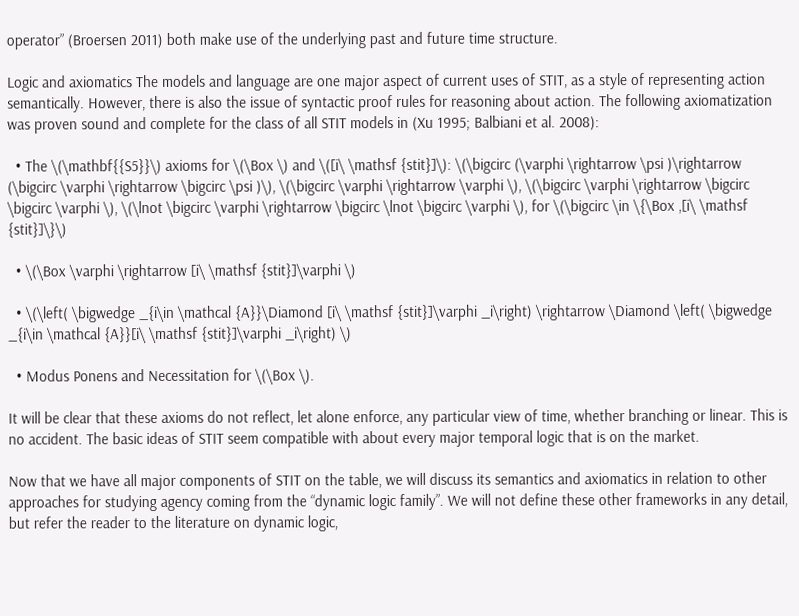operator” (Broersen 2011) both make use of the underlying past and future time structure.

Logic and axiomatics The models and language are one major aspect of current uses of STIT, as a style of representing action semantically. However, there is also the issue of syntactic proof rules for reasoning about action. The following axiomatization was proven sound and complete for the class of all STIT models in (Xu 1995; Balbiani et al. 2008):

  • The \(\mathbf{{S5}}\) axioms for \(\Box \) and \([i\ \mathsf {stit}]\): \(\bigcirc (\varphi \rightarrow \psi )\rightarrow (\bigcirc \varphi \rightarrow \bigcirc \psi )\), \(\bigcirc \varphi \rightarrow \varphi \), \(\bigcirc \varphi \rightarrow \bigcirc \bigcirc \varphi \), \(\lnot \bigcirc \varphi \rightarrow \bigcirc \lnot \bigcirc \varphi \), for \(\bigcirc \in \{\Box ,[i\ \mathsf {stit}]\}\)

  • \(\Box \varphi \rightarrow [i\ \mathsf {stit}]\varphi \)

  • \(\left( \bigwedge _{i\in \mathcal {A}}\Diamond [i\ \mathsf {stit}]\varphi _i\right) \rightarrow \Diamond \left( \bigwedge _{i\in \mathcal {A}}[i\ \mathsf {stit}]\varphi _i\right) \)

  • Modus Ponens and Necessitation for \(\Box \).

It will be clear that these axioms do not reflect, let alone enforce, any particular view of time, whether branching or linear. This is no accident. The basic ideas of STIT seem compatible with about every major temporal logic that is on the market.

Now that we have all major components of STIT on the table, we will discuss its semantics and axiomatics in relation to other approaches for studying agency coming from the “dynamic logic family”. We will not define these other frameworks in any detail, but refer the reader to the literature on dynamic logic,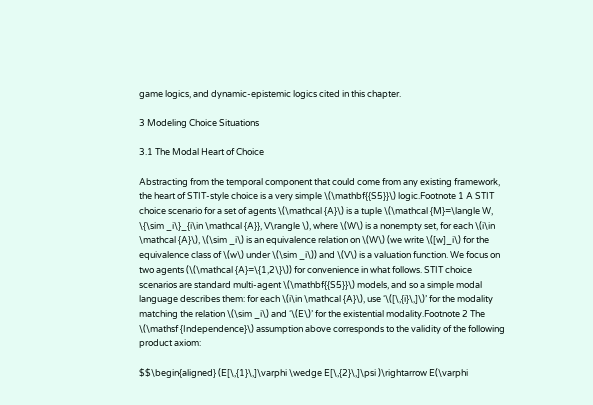game logics, and dynamic-epistemic logics cited in this chapter.

3 Modeling Choice Situations

3.1 The Modal Heart of Choice

Abstracting from the temporal component that could come from any existing framework, the heart of STIT-style choice is a very simple \(\mathbf{{S5}}\) logic.Footnote 1 A STIT choice scenario for a set of agents \(\mathcal {A}\) is a tuple \(\mathcal {M}=\langle W, \{\sim _i\}_{i\in \mathcal {A}}, V\rangle \), where \(W\) is a nonempty set, for each \(i\in \mathcal {A}\), \(\sim _i\) is an equivalence relation on \(W\) (we write \([w]_i\) for the equivalence class of \(w\) under \(\sim _i\)) and \(V\) is a valuation function. We focus on two agents (\(\mathcal {A}=\{1,2\}\)) for convenience in what follows. STIT choice scenarios are standard multi-agent \(\mathbf{{S5}}\) models, and so a simple modal language describes them: for each \(i\in \mathcal {A}\), use ‘\([\,{i}\,]\)’ for the modality matching the relation \(\sim _i\) and ‘\(E\)’ for the existential modality.Footnote 2 The \(\mathsf {Independence}\) assumption above corresponds to the validity of the following product axiom:

$$\begin{aligned} (E[\,{1}\,]\varphi \wedge E[\,{2}\,]\psi )\rightarrow E(\varphi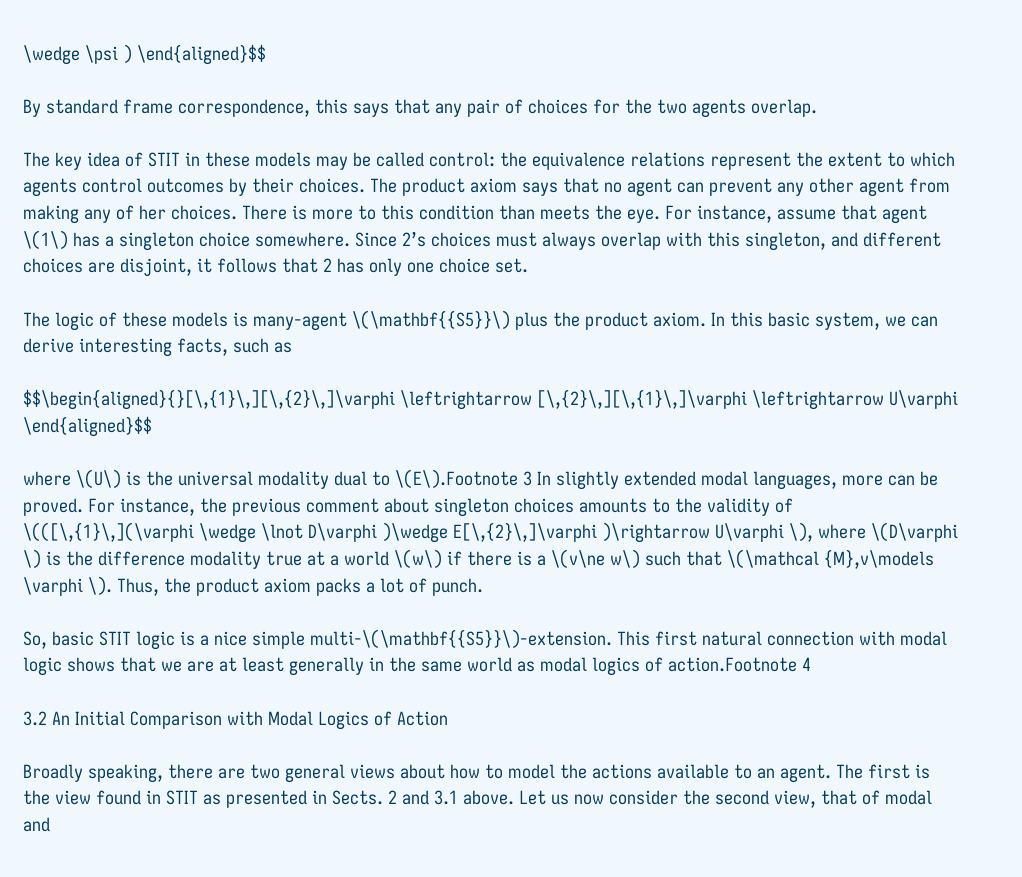\wedge \psi ) \end{aligned}$$

By standard frame correspondence, this says that any pair of choices for the two agents overlap.

The key idea of STIT in these models may be called control: the equivalence relations represent the extent to which agents control outcomes by their choices. The product axiom says that no agent can prevent any other agent from making any of her choices. There is more to this condition than meets the eye. For instance, assume that agent \(1\) has a singleton choice somewhere. Since 2’s choices must always overlap with this singleton, and different choices are disjoint, it follows that 2 has only one choice set.

The logic of these models is many-agent \(\mathbf{{S5}}\) plus the product axiom. In this basic system, we can derive interesting facts, such as

$$\begin{aligned}{}[\,{1}\,][\,{2}\,]\varphi \leftrightarrow [\,{2}\,][\,{1}\,]\varphi \leftrightarrow U\varphi \end{aligned}$$

where \(U\) is the universal modality dual to \(E\).Footnote 3 In slightly extended modal languages, more can be proved. For instance, the previous comment about singleton choices amounts to the validity of \(([\,{1}\,](\varphi \wedge \lnot D\varphi )\wedge E[\,{2}\,]\varphi )\rightarrow U\varphi \), where \(D\varphi \) is the difference modality true at a world \(w\) if there is a \(v\ne w\) such that \(\mathcal {M},v\models \varphi \). Thus, the product axiom packs a lot of punch.

So, basic STIT logic is a nice simple multi-\(\mathbf{{S5}}\)-extension. This first natural connection with modal logic shows that we are at least generally in the same world as modal logics of action.Footnote 4

3.2 An Initial Comparison with Modal Logics of Action

Broadly speaking, there are two general views about how to model the actions available to an agent. The first is the view found in STIT as presented in Sects. 2 and 3.1 above. Let us now consider the second view, that of modal and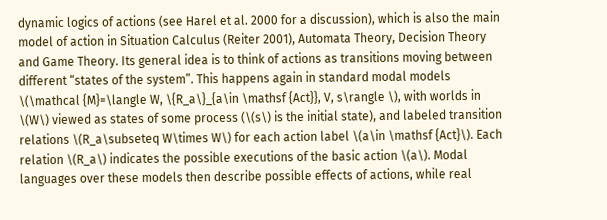dynamic logics of actions (see Harel et al. 2000 for a discussion), which is also the main model of action in Situation Calculus (Reiter 2001), Automata Theory, Decision Theory and Game Theory. Its general idea is to think of actions as transitions moving between different “states of the system”. This happens again in standard modal models \(\mathcal {M}=\langle W, \{R_a\}_{a\in \mathsf {Act}}, V, s\rangle \), with worlds in \(W\) viewed as states of some process (\(s\) is the initial state), and labeled transition relations \(R_a\subseteq W\times W\) for each action label \(a\in \mathsf {Act}\). Each relation \(R_a\) indicates the possible executions of the basic action \(a\). Modal languages over these models then describe possible effects of actions, while real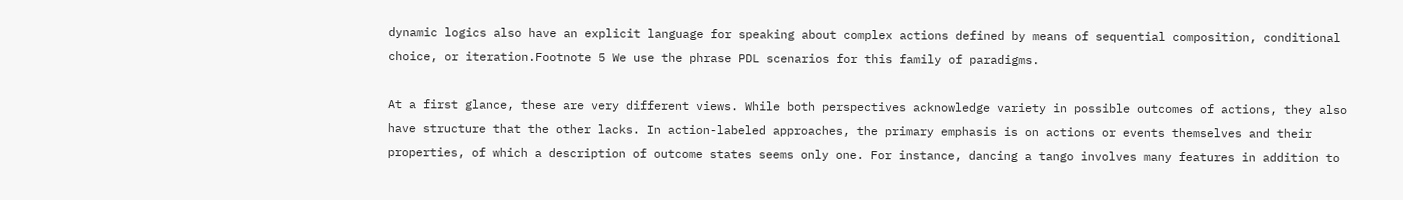dynamic logics also have an explicit language for speaking about complex actions defined by means of sequential composition, conditional choice, or iteration.Footnote 5 We use the phrase PDL scenarios for this family of paradigms.

At a first glance, these are very different views. While both perspectives acknowledge variety in possible outcomes of actions, they also have structure that the other lacks. In action-labeled approaches, the primary emphasis is on actions or events themselves and their properties, of which a description of outcome states seems only one. For instance, dancing a tango involves many features in addition to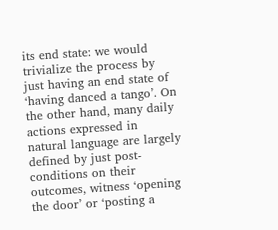its end state: we would trivialize the process by just having an end state of ‘having danced a tango’. On the other hand, many daily actions expressed in natural language are largely defined by just post-conditions on their outcomes, witness ‘opening the door’ or ‘posting a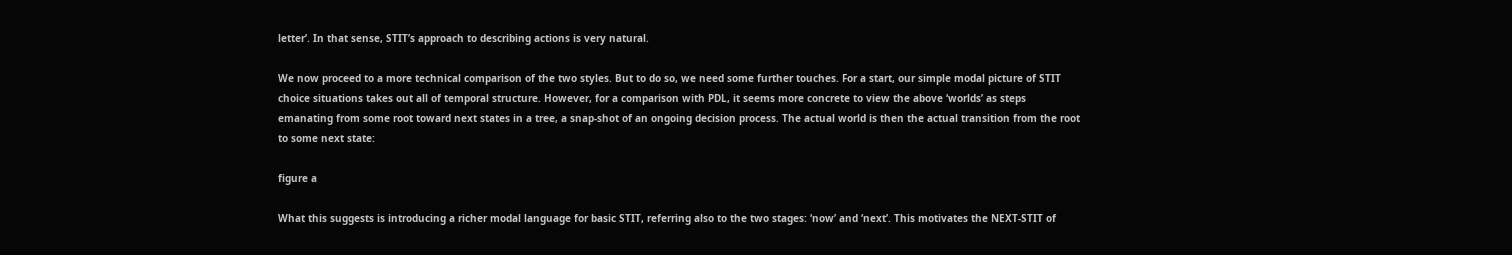letter’. In that sense, STIT’s approach to describing actions is very natural.

We now proceed to a more technical comparison of the two styles. But to do so, we need some further touches. For a start, our simple modal picture of STIT choice situations takes out all of temporal structure. However, for a comparison with PDL, it seems more concrete to view the above ‘worlds’ as steps emanating from some root toward next states in a tree, a snap-shot of an ongoing decision process. The actual world is then the actual transition from the root to some next state:

figure a

What this suggests is introducing a richer modal language for basic STIT, referring also to the two stages: ‘now’ and ‘next’. This motivates the NEXT-STIT of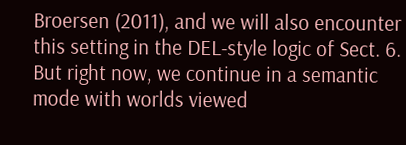Broersen (2011), and we will also encounter this setting in the DEL-style logic of Sect. 6. But right now, we continue in a semantic mode with worlds viewed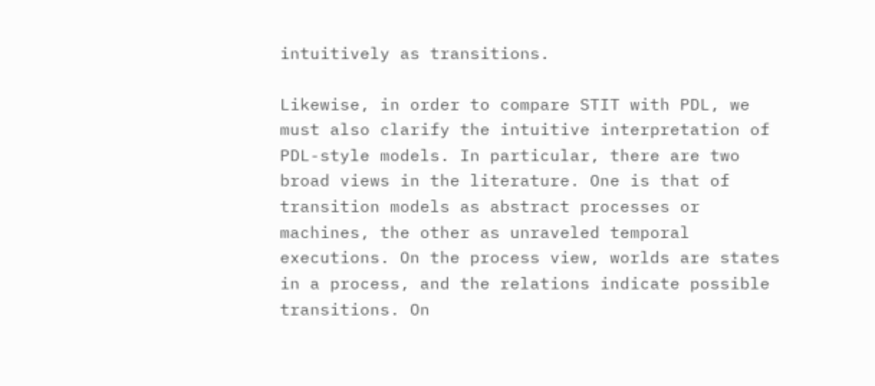intuitively as transitions.

Likewise, in order to compare STIT with PDL, we must also clarify the intuitive interpretation of PDL-style models. In particular, there are two broad views in the literature. One is that of transition models as abstract processes or machines, the other as unraveled temporal executions. On the process view, worlds are states in a process, and the relations indicate possible transitions. On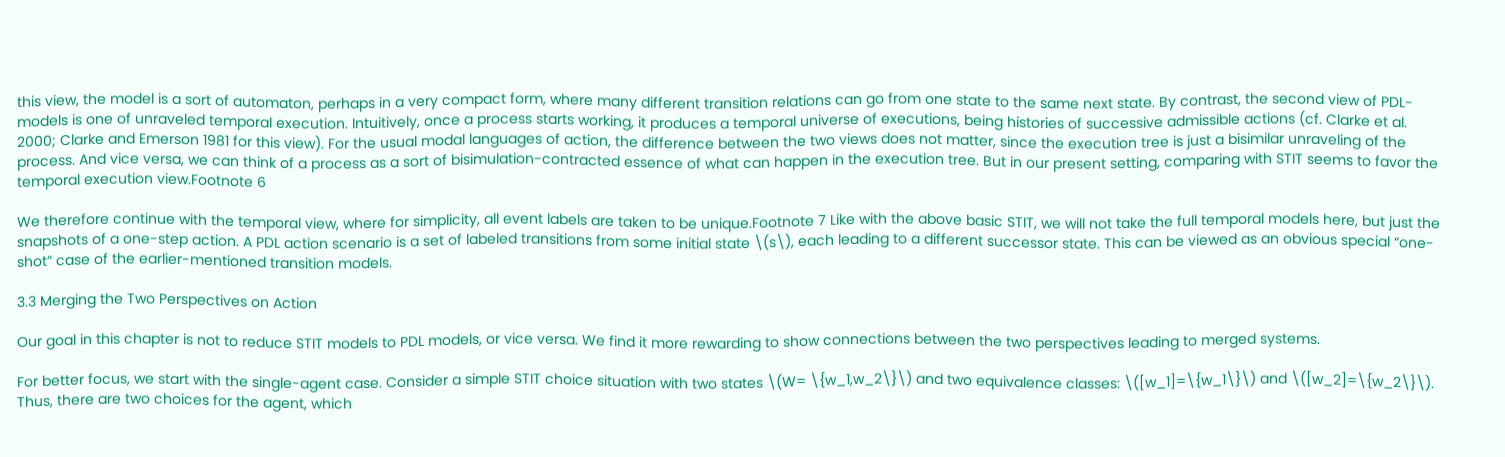this view, the model is a sort of automaton, perhaps in a very compact form, where many different transition relations can go from one state to the same next state. By contrast, the second view of PDL-models is one of unraveled temporal execution. Intuitively, once a process starts working, it produces a temporal universe of executions, being histories of successive admissible actions (cf. Clarke et al. 2000; Clarke and Emerson 1981 for this view). For the usual modal languages of action, the difference between the two views does not matter, since the execution tree is just a bisimilar unraveling of the process. And vice versa, we can think of a process as a sort of bisimulation-contracted essence of what can happen in the execution tree. But in our present setting, comparing with STIT seems to favor the temporal execution view.Footnote 6

We therefore continue with the temporal view, where for simplicity, all event labels are taken to be unique.Footnote 7 Like with the above basic STIT, we will not take the full temporal models here, but just the snapshots of a one-step action. A PDL action scenario is a set of labeled transitions from some initial state \(s\), each leading to a different successor state. This can be viewed as an obvious special “one-shot” case of the earlier-mentioned transition models.

3.3 Merging the Two Perspectives on Action

Our goal in this chapter is not to reduce STIT models to PDL models, or vice versa. We find it more rewarding to show connections between the two perspectives leading to merged systems.

For better focus, we start with the single-agent case. Consider a simple STIT choice situation with two states \(W= \{w_1,w_2\}\) and two equivalence classes: \([w_1]=\{w_1\}\) and \([w_2]=\{w_2\}\). Thus, there are two choices for the agent, which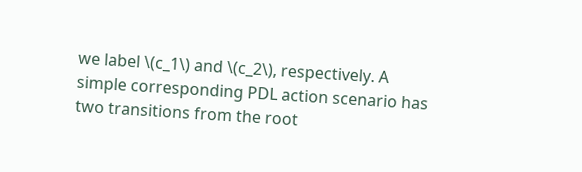we label \(c_1\) and \(c_2\), respectively. A simple corresponding PDL action scenario has two transitions from the root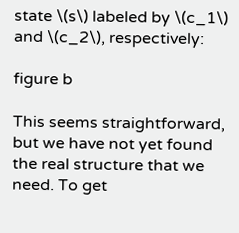state \(s\) labeled by \(c_1\) and \(c_2\), respectively:

figure b

This seems straightforward, but we have not yet found the real structure that we need. To get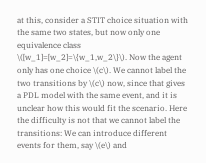at this, consider a STIT choice situation with the same two states, but now only one equivalence class \([w_1]=[w_2]=\{w_1,w_2\}\). Now the agent only has one choice \(c\). We cannot label the two transitions by \(c\) now, since that gives a PDL model with the same event, and it is unclear how this would fit the scenario. Here the difficulty is not that we cannot label the transitions: We can introduce different events for them, say \(e\) and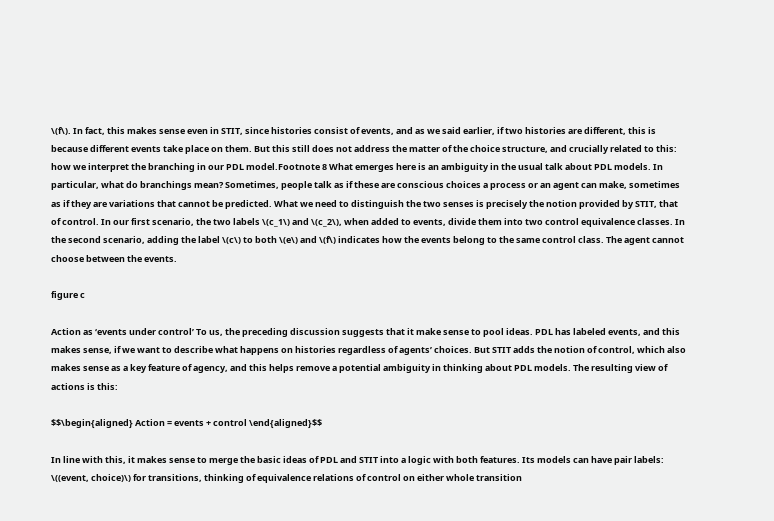\(f\). In fact, this makes sense even in STIT, since histories consist of events, and as we said earlier, if two histories are different, this is because different events take place on them. But this still does not address the matter of the choice structure, and crucially related to this: how we interpret the branching in our PDL model.Footnote 8 What emerges here is an ambiguity in the usual talk about PDL models. In particular, what do branchings mean? Sometimes, people talk as if these are conscious choices a process or an agent can make, sometimes as if they are variations that cannot be predicted. What we need to distinguish the two senses is precisely the notion provided by STIT, that of control. In our first scenario, the two labels \(c_1\) and \(c_2\), when added to events, divide them into two control equivalence classes. In the second scenario, adding the label \(c\) to both \(e\) and \(f\) indicates how the events belong to the same control class. The agent cannot choose between the events.

figure c

Action as ‘events under control’ To us, the preceding discussion suggests that it make sense to pool ideas. PDL has labeled events, and this makes sense, if we want to describe what happens on histories regardless of agents’ choices. But STIT adds the notion of control, which also makes sense as a key feature of agency, and this helps remove a potential ambiguity in thinking about PDL models. The resulting view of actions is this:

$$\begin{aligned} Action = events + control \end{aligned}$$

In line with this, it makes sense to merge the basic ideas of PDL and STIT into a logic with both features. Its models can have pair labels: \((event, choice)\) for transitions, thinking of equivalence relations of control on either whole transition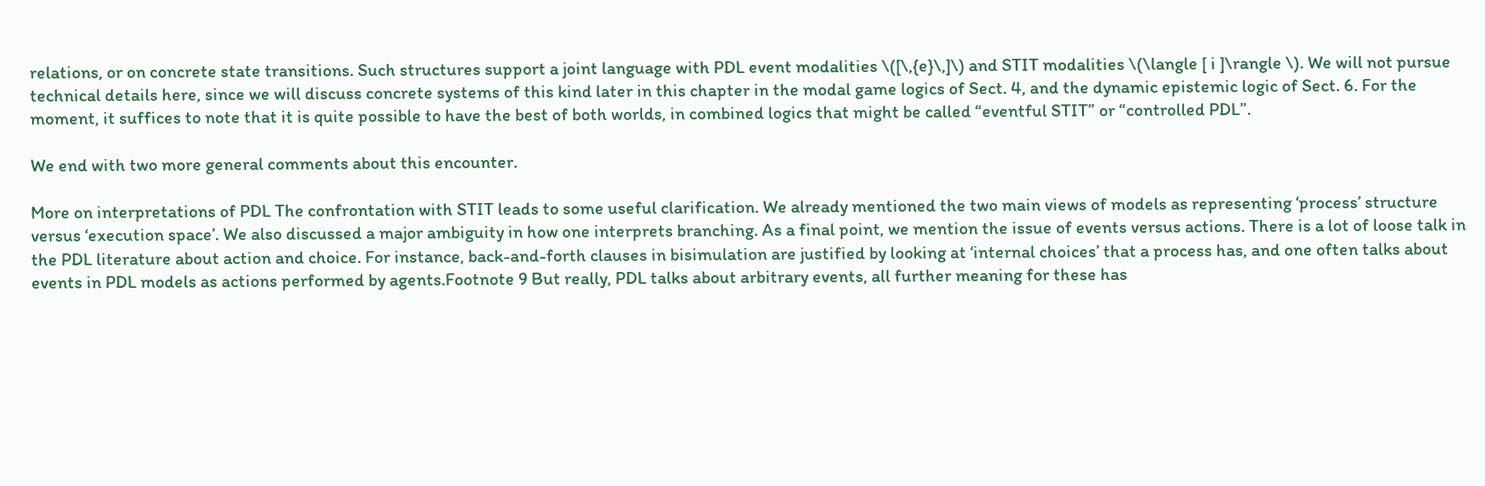relations, or on concrete state transitions. Such structures support a joint language with PDL event modalities \([\,{e}\,]\) and STIT modalities \(\langle [ i ]\rangle \). We will not pursue technical details here, since we will discuss concrete systems of this kind later in this chapter in the modal game logics of Sect. 4, and the dynamic epistemic logic of Sect. 6. For the moment, it suffices to note that it is quite possible to have the best of both worlds, in combined logics that might be called “eventful STIT” or “controlled PDL”.

We end with two more general comments about this encounter.

More on interpretations of PDL The confrontation with STIT leads to some useful clarification. We already mentioned the two main views of models as representing ‘process’ structure versus ‘execution space’. We also discussed a major ambiguity in how one interprets branching. As a final point, we mention the issue of events versus actions. There is a lot of loose talk in the PDL literature about action and choice. For instance, back-and-forth clauses in bisimulation are justified by looking at ‘internal choices’ that a process has, and one often talks about events in PDL models as actions performed by agents.Footnote 9 But really, PDL talks about arbitrary events, all further meaning for these has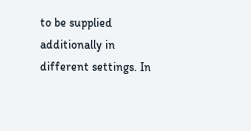to be supplied additionally in different settings. In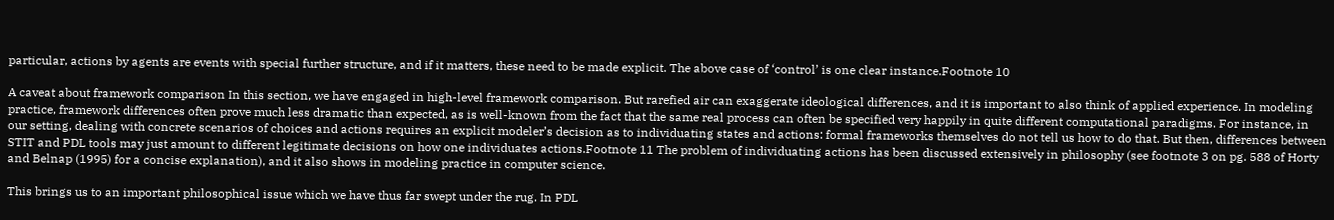particular, actions by agents are events with special further structure, and if it matters, these need to be made explicit. The above case of ‘control’ is one clear instance.Footnote 10

A caveat about framework comparison In this section, we have engaged in high-level framework comparison. But rarefied air can exaggerate ideological differences, and it is important to also think of applied experience. In modeling practice, framework differences often prove much less dramatic than expected, as is well-known from the fact that the same real process can often be specified very happily in quite different computational paradigms. For instance, in our setting, dealing with concrete scenarios of choices and actions requires an explicit modeler’s decision as to individuating states and actions: formal frameworks themselves do not tell us how to do that. But then, differences between STIT and PDL tools may just amount to different legitimate decisions on how one individuates actions.Footnote 11 The problem of individuating actions has been discussed extensively in philosophy (see footnote 3 on pg. 588 of Horty and Belnap (1995) for a concise explanation), and it also shows in modeling practice in computer science.

This brings us to an important philosophical issue which we have thus far swept under the rug. In PDL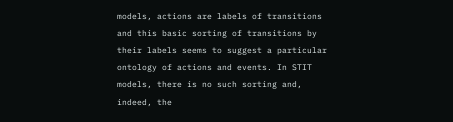models, actions are labels of transitions and this basic sorting of transitions by their labels seems to suggest a particular ontology of actions and events. In STIT models, there is no such sorting and, indeed, the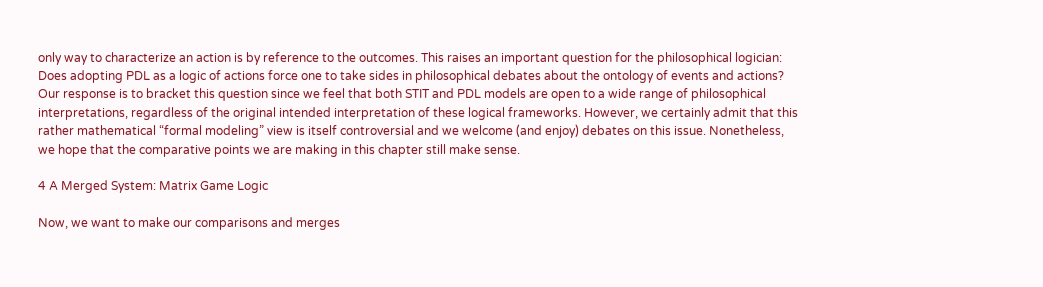only way to characterize an action is by reference to the outcomes. This raises an important question for the philosophical logician: Does adopting PDL as a logic of actions force one to take sides in philosophical debates about the ontology of events and actions? Our response is to bracket this question since we feel that both STIT and PDL models are open to a wide range of philosophical interpretations, regardless of the original intended interpretation of these logical frameworks. However, we certainly admit that this rather mathematical “formal modeling” view is itself controversial and we welcome (and enjoy) debates on this issue. Nonetheless, we hope that the comparative points we are making in this chapter still make sense.

4 A Merged System: Matrix Game Logic

Now, we want to make our comparisons and merges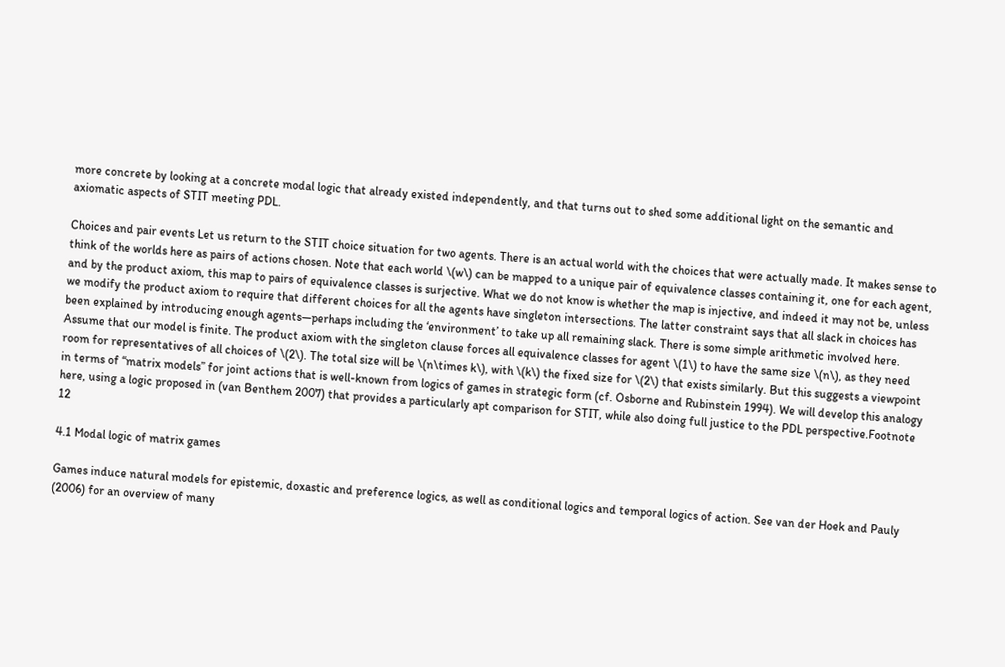more concrete by looking at a concrete modal logic that already existed independently, and that turns out to shed some additional light on the semantic and axiomatic aspects of STIT meeting PDL.

Choices and pair events Let us return to the STIT choice situation for two agents. There is an actual world with the choices that were actually made. It makes sense to think of the worlds here as pairs of actions chosen. Note that each world \(w\) can be mapped to a unique pair of equivalence classes containing it, one for each agent, and by the product axiom, this map to pairs of equivalence classes is surjective. What we do not know is whether the map is injective, and indeed it may not be, unless we modify the product axiom to require that different choices for all the agents have singleton intersections. The latter constraint says that all slack in choices has been explained by introducing enough agents—perhaps including the ‘environment’ to take up all remaining slack. There is some simple arithmetic involved here. Assume that our model is finite. The product axiom with the singleton clause forces all equivalence classes for agent \(1\) to have the same size \(n\), as they need room for representatives of all choices of \(2\). The total size will be \(n\times k\), with \(k\) the fixed size for \(2\) that exists similarly. But this suggests a viewpoint in terms of “matrix models” for joint actions that is well-known from logics of games in strategic form (cf. Osborne and Rubinstein 1994). We will develop this analogy here, using a logic proposed in (van Benthem 2007) that provides a particularly apt comparison for STIT, while also doing full justice to the PDL perspective.Footnote 12

4.1 Modal logic of matrix games

Games induce natural models for epistemic, doxastic and preference logics, as well as conditional logics and temporal logics of action. See van der Hoek and Pauly (2006) for an overview of many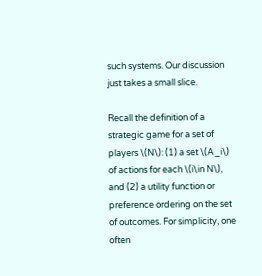such systems. Our discussion just takes a small slice.

Recall the definition of a strategic game for a set of players \(N\): (1) a set \(A_i\) of actions for each \(i\in N\), and (2) a utility function or preference ordering on the set of outcomes. For simplicity, one often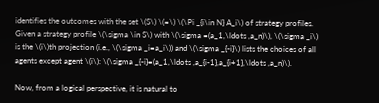identifies the outcomes with the set \(S\) \(=\) \(\Pi _{i\in N} A_i\) of strategy profiles. Given a strategy profile \(\sigma \in S\) with \(\sigma =(a_1,\ldots ,a_n)\), \(\sigma _i\) is the \(i\)th projection (i.e., \(\sigma _i=a_i\)) and \(\sigma _{-i}\) lists the choices of all agents except agent \(i\): \(\sigma _{-i}=(a_1,\ldots ,a_{i-1},a_{i+1},\ldots ,a_n)\).

Now, from a logical perspective, it is natural to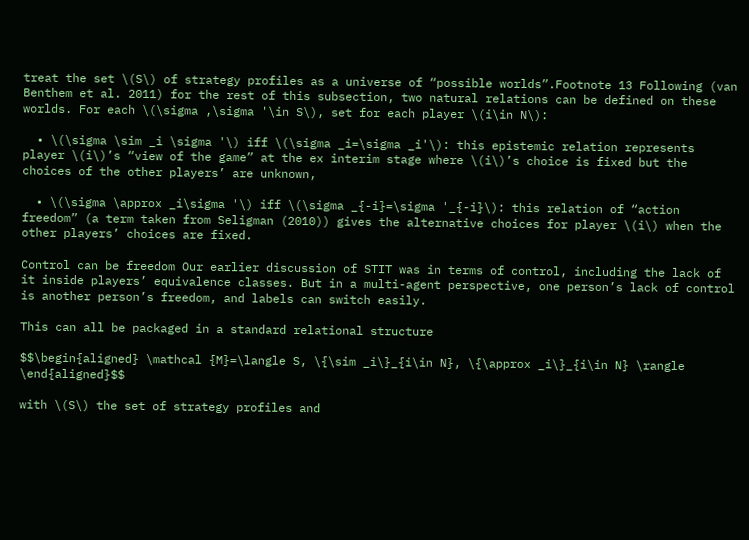treat the set \(S\) of strategy profiles as a universe of “possible worlds”.Footnote 13 Following (van Benthem et al. 2011) for the rest of this subsection, two natural relations can be defined on these worlds. For each \(\sigma ,\sigma '\in S\), set for each player \(i\in N\):

  • \(\sigma \sim _i \sigma '\) iff \(\sigma _i=\sigma _i'\): this epistemic relation represents player \(i\)’s “view of the game” at the ex interim stage where \(i\)’s choice is fixed but the choices of the other players’ are unknown,

  • \(\sigma \approx _i\sigma '\) iff \(\sigma _{-i}=\sigma '_{-i}\): this relation of “action freedom” (a term taken from Seligman (2010)) gives the alternative choices for player \(i\) when the other players’ choices are fixed.

Control can be freedom Our earlier discussion of STIT was in terms of control, including the lack of it inside players’ equivalence classes. But in a multi-agent perspective, one person’s lack of control is another person’s freedom, and labels can switch easily.

This can all be packaged in a standard relational structure

$$\begin{aligned} \mathcal {M}=\langle S, \{\sim _i\}_{i\in N}, \{\approx _i\}_{i\in N} \rangle \end{aligned}$$

with \(S\) the set of strategy profiles and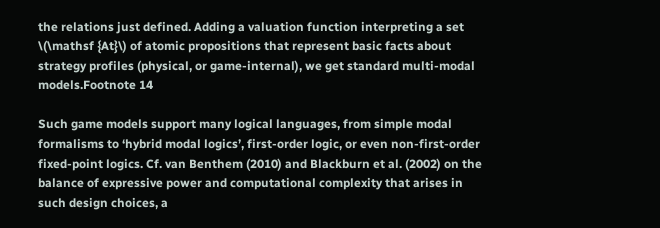the relations just defined. Adding a valuation function interpreting a set \(\mathsf {At}\) of atomic propositions that represent basic facts about strategy profiles (physical, or game-internal), we get standard multi-modal models.Footnote 14

Such game models support many logical languages, from simple modal formalisms to ‘hybrid modal logics’, first-order logic, or even non-first-order fixed-point logics. Cf. van Benthem (2010) and Blackburn et al. (2002) on the balance of expressive power and computational complexity that arises in such design choices, a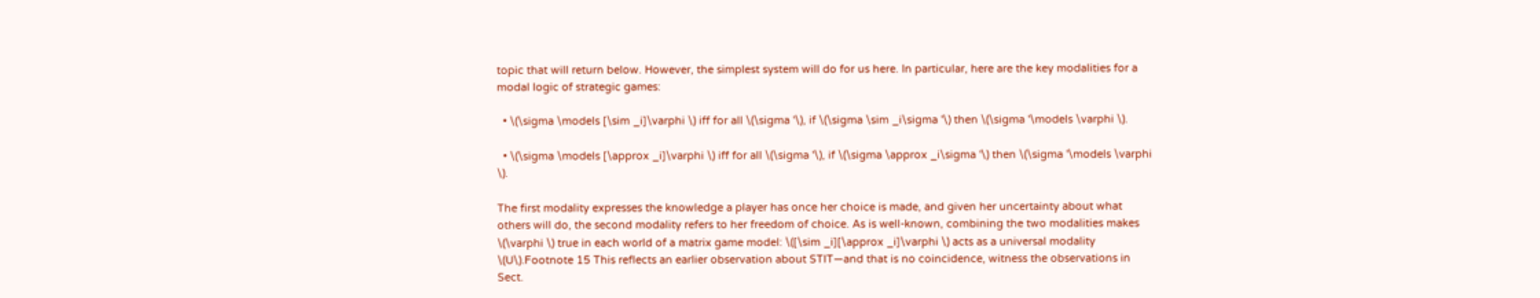topic that will return below. However, the simplest system will do for us here. In particular, here are the key modalities for a modal logic of strategic games:

  • \(\sigma \models [\sim _i]\varphi \) iff for all \(\sigma '\), if \(\sigma \sim _i\sigma '\) then \(\sigma '\models \varphi \).

  • \(\sigma \models [\approx _i]\varphi \) iff for all \(\sigma '\), if \(\sigma \approx _i\sigma '\) then \(\sigma '\models \varphi \).

The first modality expresses the knowledge a player has once her choice is made, and given her uncertainty about what others will do, the second modality refers to her freedom of choice. As is well-known, combining the two modalities makes \(\varphi \) true in each world of a matrix game model: \([\sim _i][\approx _i]\varphi \) acts as a universal modality \(U\).Footnote 15 This reflects an earlier observation about STIT—and that is no coincidence, witness the observations in Sect.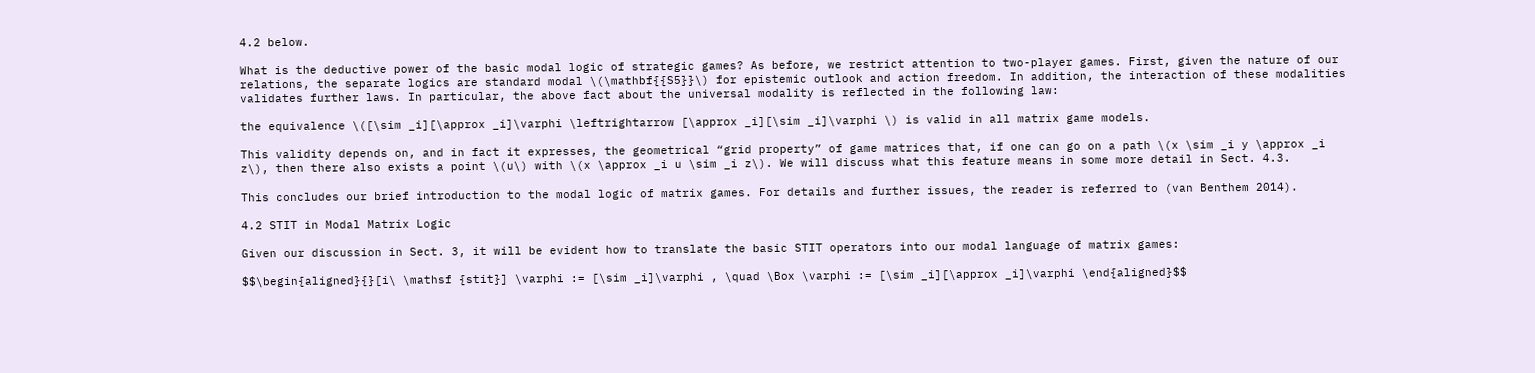4.2 below.

What is the deductive power of the basic modal logic of strategic games? As before, we restrict attention to two-player games. First, given the nature of our relations, the separate logics are standard modal \(\mathbf{{S5}}\) for epistemic outlook and action freedom. In addition, the interaction of these modalities validates further laws. In particular, the above fact about the universal modality is reflected in the following law:

the equivalence \([\sim _i][\approx _i]\varphi \leftrightarrow [\approx _i][\sim _i]\varphi \) is valid in all matrix game models.

This validity depends on, and in fact it expresses, the geometrical “grid property” of game matrices that, if one can go on a path \(x \sim _i y \approx _i z\), then there also exists a point \(u\) with \(x \approx _i u \sim _i z\). We will discuss what this feature means in some more detail in Sect. 4.3.

This concludes our brief introduction to the modal logic of matrix games. For details and further issues, the reader is referred to (van Benthem 2014).

4.2 STIT in Modal Matrix Logic

Given our discussion in Sect. 3, it will be evident how to translate the basic STIT operators into our modal language of matrix games:

$$\begin{aligned}{}[i\ \mathsf {stit}] \varphi := [\sim _i]\varphi , \quad \Box \varphi := [\sim _i][\approx _i]\varphi \end{aligned}$$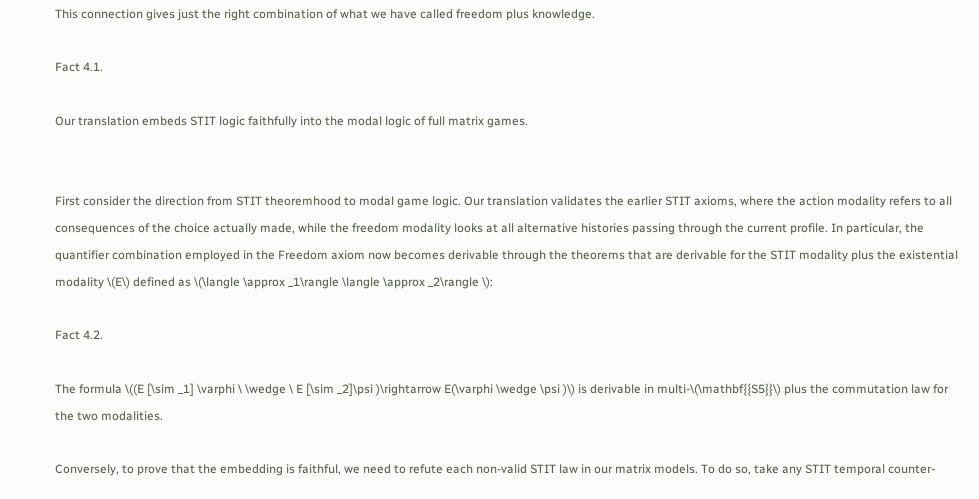This connection gives just the right combination of what we have called freedom plus knowledge.

Fact 4.1.

Our translation embeds STIT logic faithfully into the modal logic of full matrix games.


First consider the direction from STIT theoremhood to modal game logic. Our translation validates the earlier STIT axioms, where the action modality refers to all consequences of the choice actually made, while the freedom modality looks at all alternative histories passing through the current profile. In particular, the quantifier combination employed in the Freedom axiom now becomes derivable through the theorems that are derivable for the STIT modality plus the existential modality \(E\) defined as \(\langle \approx _1\rangle \langle \approx _2\rangle \):

Fact 4.2.

The formula \((E [\sim _1] \varphi \ \wedge \ E [\sim _2]\psi )\rightarrow E(\varphi \wedge \psi )\) is derivable in multi-\(\mathbf{{S5}}\) plus the commutation law for the two modalities.

Conversely, to prove that the embedding is faithful, we need to refute each non-valid STIT law in our matrix models. To do so, take any STIT temporal counter-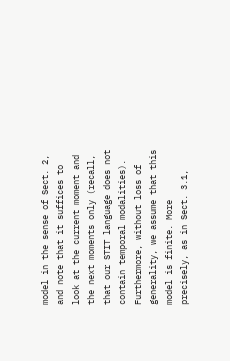model in the sense of Sect. 2, and note that it suffices to look at the current moment and the next moments only (recall, that our STIT language does not contain temporal modalities). Furthermore, without loss of generality, we assume that this model is finite. More precisely, as in Sect. 3.1,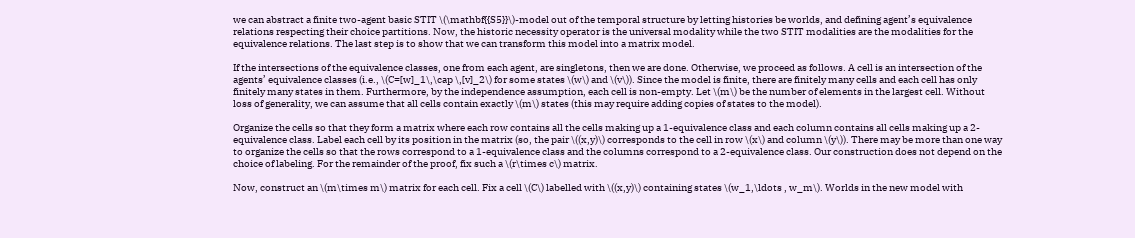we can abstract a finite two-agent basic STIT \(\mathbf{{S5}}\)-model out of the temporal structure by letting histories be worlds, and defining agent’s equivalence relations respecting their choice partitions. Now, the historic necessity operator is the universal modality while the two STIT modalities are the modalities for the equivalence relations. The last step is to show that we can transform this model into a matrix model.

If the intersections of the equivalence classes, one from each agent, are singletons, then we are done. Otherwise, we proceed as follows. A cell is an intersection of the agents’ equivalence classes (i.e., \(C=[w]_1\,\cap \,[v]_2\) for some states \(w\) and \(v\)). Since the model is finite, there are finitely many cells and each cell has only finitely many states in them. Furthermore, by the independence assumption, each cell is non-empty. Let \(m\) be the number of elements in the largest cell. Without loss of generality, we can assume that all cells contain exactly \(m\) states (this may require adding copies of states to the model).

Organize the cells so that they form a matrix where each row contains all the cells making up a 1-equivalence class and each column contains all cells making up a 2-equivalence class. Label each cell by its position in the matrix (so, the pair \((x,y)\) corresponds to the cell in row \(x\) and column \(y\)). There may be more than one way to organize the cells so that the rows correspond to a 1-equivalence class and the columns correspond to a 2-equivalence class. Our construction does not depend on the choice of labeling. For the remainder of the proof, fix such a \(r\times c\) matrix.

Now, construct an \(m\times m\) matrix for each cell. Fix a cell \(C\) labelled with \((x,y)\) containing states \(w_1,\ldots , w_m\). Worlds in the new model with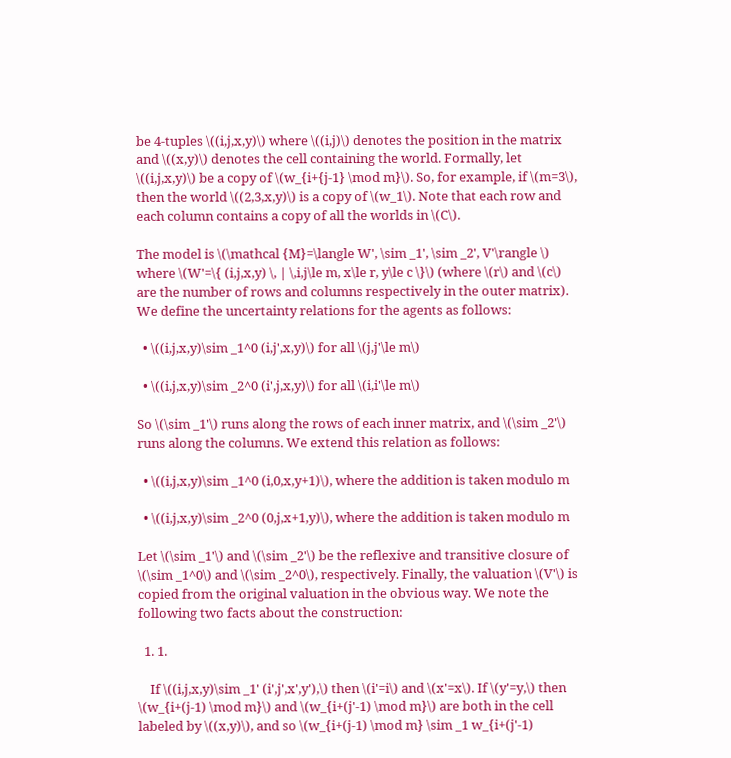be 4-tuples \((i,j,x,y)\) where \((i,j)\) denotes the position in the matrix and \((x,y)\) denotes the cell containing the world. Formally, let \((i,j,x,y)\) be a copy of \(w_{i+{j-1} \mod m}\). So, for example, if \(m=3\), then the world \((2,3,x,y)\) is a copy of \(w_1\). Note that each row and each column contains a copy of all the worlds in \(C\).

The model is \(\mathcal {M}=\langle W', \sim _1', \sim _2', V'\rangle \) where \(W'=\{ (i,j,x,y) \, | \,i,j\le m, x\le r, y\le c \}\) (where \(r\) and \(c\) are the number of rows and columns respectively in the outer matrix). We define the uncertainty relations for the agents as follows:

  • \((i,j,x,y)\sim _1^0 (i,j',x,y)\) for all \(j,j'\le m\)

  • \((i,j,x,y)\sim _2^0 (i',j,x,y)\) for all \(i,i'\le m\)

So \(\sim _1'\) runs along the rows of each inner matrix, and \(\sim _2'\) runs along the columns. We extend this relation as follows:

  • \((i,j,x,y)\sim _1^0 (i,0,x,y+1)\), where the addition is taken modulo m

  • \((i,j,x,y)\sim _2^0 (0,j,x+1,y)\), where the addition is taken modulo m

Let \(\sim _1'\) and \(\sim _2'\) be the reflexive and transitive closure of \(\sim _1^0\) and \(\sim _2^0\), respectively. Finally, the valuation \(V'\) is copied from the original valuation in the obvious way. We note the following two facts about the construction:

  1. 1.

    If \((i,j,x,y)\sim _1' (i',j',x',y'),\) then \(i'=i\) and \(x'=x\). If \(y'=y,\) then \(w_{i+(j-1) \mod m}\) and \(w_{i+(j'-1) \mod m}\) are both in the cell labeled by \((x,y)\), and so \(w_{i+(j-1) \mod m} \sim _1 w_{i+(j'-1)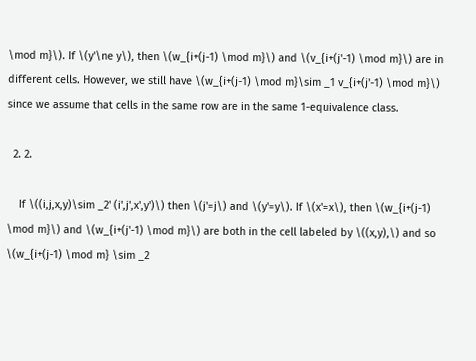\mod m}\). If \(y'\ne y\), then \(w_{i+(j-1) \mod m}\) and \(v_{i+(j'-1) \mod m}\) are in different cells. However, we still have \(w_{i+(j-1) \mod m}\sim _1 v_{i+(j'-1) \mod m}\) since we assume that cells in the same row are in the same 1-equivalence class.

  2. 2.

    If \((i,j,x,y)\sim _2' (i',j',x',y')\) then \(j'=j\) and \(y'=y\). If \(x'=x\), then \(w_{i+(j-1) \mod m}\) and \(w_{i+(j'-1) \mod m}\) are both in the cell labeled by \((x,y),\) and so \(w_{i+(j-1) \mod m} \sim _2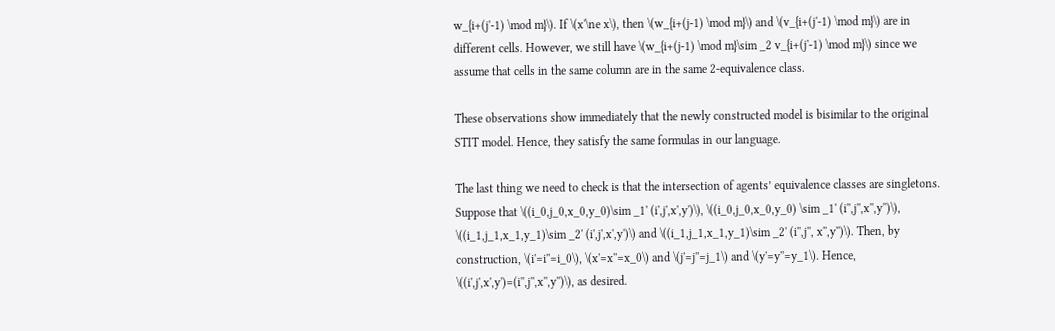w_{i+(j'-1) \mod m}\). If \(x'\ne x\), then \(w_{i+(j-1) \mod m}\) and \(v_{i+(j'-1) \mod m}\) are in different cells. However, we still have \(w_{i+(j-1) \mod m}\sim _2 v_{i+(j'-1) \mod m}\) since we assume that cells in the same column are in the same 2-equivalence class.

These observations show immediately that the newly constructed model is bisimilar to the original STIT model. Hence, they satisfy the same formulas in our language.

The last thing we need to check is that the intersection of agents’ equivalence classes are singletons. Suppose that \((i_0,j_0,x_0,y_0)\sim _1' (i',j',x',y')\), \((i_0,j_0,x_0,y_0) \sim _1' (i'',j'',x'',y'')\), \((i_1,j_1,x_1,y_1)\sim _2' (i',j',x',y')\) and \((i_1,j_1,x_1,y_1)\sim _2' (i'',j'', x'',y'')\). Then, by construction, \(i'=i''=i_0\), \(x'=x''=x_0\) and \(j'=j''=j_1\) and \(y'=y''=y_1\). Hence, \((i',j',x',y')=(i'',j'',x'',y'')\), as desired.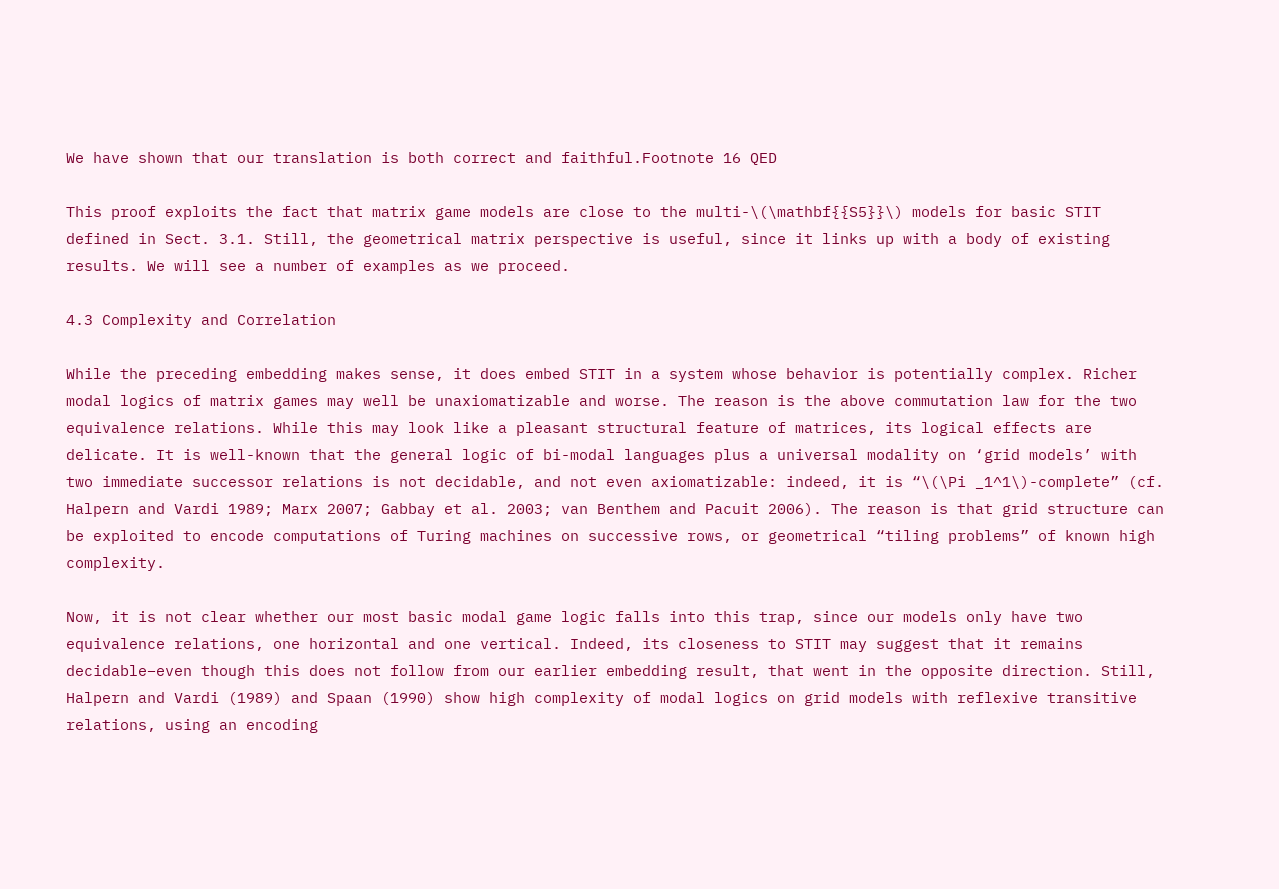We have shown that our translation is both correct and faithful.Footnote 16 QED

This proof exploits the fact that matrix game models are close to the multi-\(\mathbf{{S5}}\) models for basic STIT defined in Sect. 3.1. Still, the geometrical matrix perspective is useful, since it links up with a body of existing results. We will see a number of examples as we proceed.

4.3 Complexity and Correlation

While the preceding embedding makes sense, it does embed STIT in a system whose behavior is potentially complex. Richer modal logics of matrix games may well be unaxiomatizable and worse. The reason is the above commutation law for the two equivalence relations. While this may look like a pleasant structural feature of matrices, its logical effects are delicate. It is well-known that the general logic of bi-modal languages plus a universal modality on ‘grid models’ with two immediate successor relations is not decidable, and not even axiomatizable: indeed, it is “\(\Pi _1^1\)-complete” (cf. Halpern and Vardi 1989; Marx 2007; Gabbay et al. 2003; van Benthem and Pacuit 2006). The reason is that grid structure can be exploited to encode computations of Turing machines on successive rows, or geometrical “tiling problems” of known high complexity.

Now, it is not clear whether our most basic modal game logic falls into this trap, since our models only have two equivalence relations, one horizontal and one vertical. Indeed, its closeness to STIT may suggest that it remains decidable–even though this does not follow from our earlier embedding result, that went in the opposite direction. Still, Halpern and Vardi (1989) and Spaan (1990) show high complexity of modal logics on grid models with reflexive transitive relations, using an encoding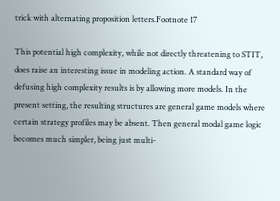trick with alternating proposition letters.Footnote 17

This potential high complexity, while not directly threatening to STIT, does raise an interesting issue in modeling action. A standard way of defusing high complexity results is by allowing more models. In the present setting, the resulting structures are general game models where certain strategy profiles may be absent. Then general modal game logic becomes much simpler, being just multi-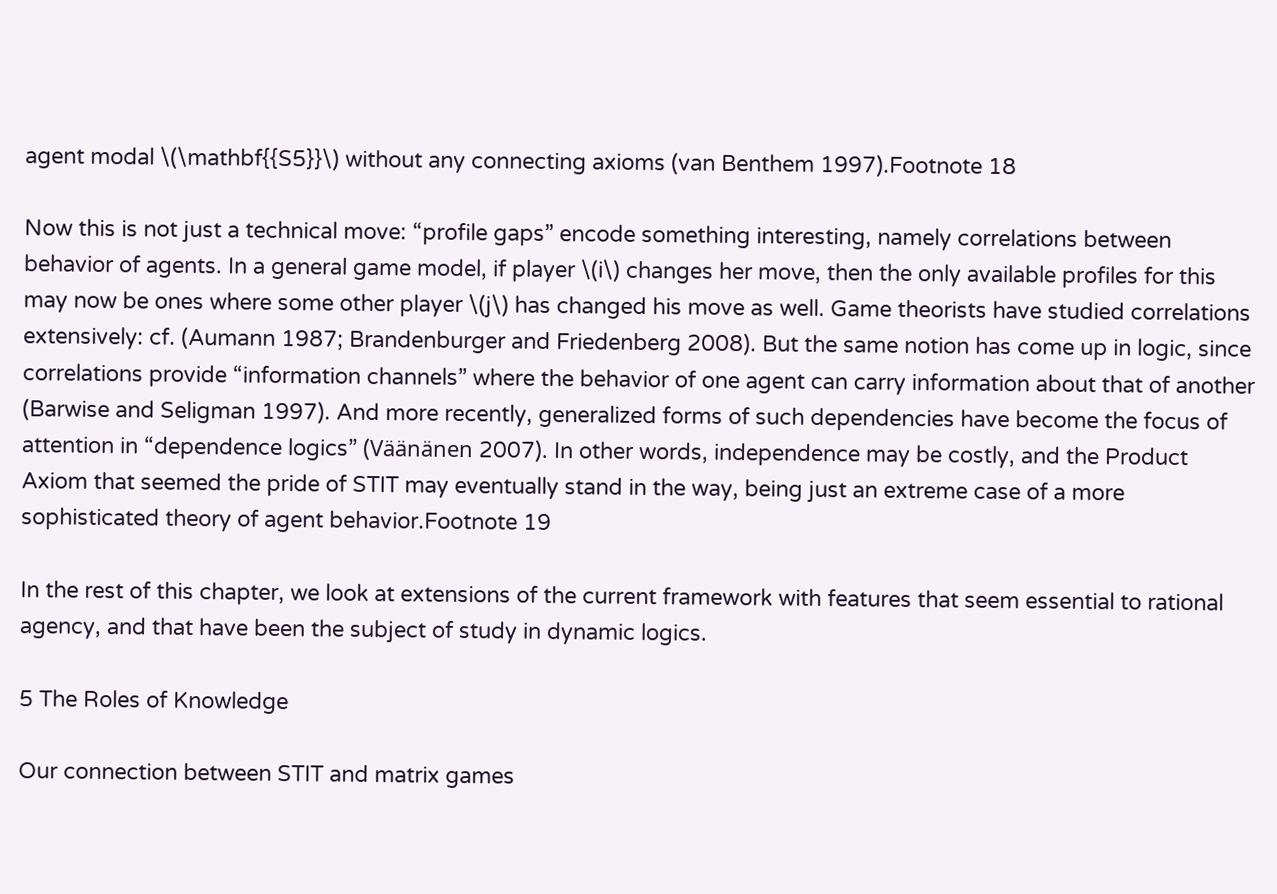agent modal \(\mathbf{{S5}}\) without any connecting axioms (van Benthem 1997).Footnote 18

Now this is not just a technical move: “profile gaps” encode something interesting, namely correlations between behavior of agents. In a general game model, if player \(i\) changes her move, then the only available profiles for this may now be ones where some other player \(j\) has changed his move as well. Game theorists have studied correlations extensively: cf. (Aumann 1987; Brandenburger and Friedenberg 2008). But the same notion has come up in logic, since correlations provide “information channels” where the behavior of one agent can carry information about that of another (Barwise and Seligman 1997). And more recently, generalized forms of such dependencies have become the focus of attention in “dependence logics” (Väänänen 2007). In other words, independence may be costly, and the Product Axiom that seemed the pride of STIT may eventually stand in the way, being just an extreme case of a more sophisticated theory of agent behavior.Footnote 19

In the rest of this chapter, we look at extensions of the current framework with features that seem essential to rational agency, and that have been the subject of study in dynamic logics.

5 The Roles of Knowledge

Our connection between STIT and matrix games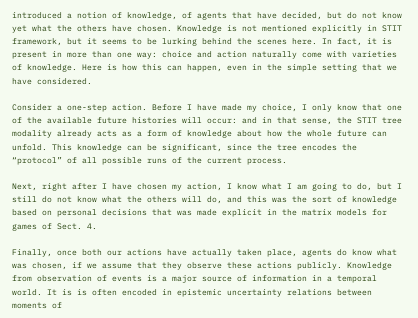introduced a notion of knowledge, of agents that have decided, but do not know yet what the others have chosen. Knowledge is not mentioned explicitly in STIT framework, but it seems to be lurking behind the scenes here. In fact, it is present in more than one way: choice and action naturally come with varieties of knowledge. Here is how this can happen, even in the simple setting that we have considered.

Consider a one-step action. Before I have made my choice, I only know that one of the available future histories will occur: and in that sense, the STIT tree modality already acts as a form of knowledge about how the whole future can unfold. This knowledge can be significant, since the tree encodes the “protocol” of all possible runs of the current process.

Next, right after I have chosen my action, I know what I am going to do, but I still do not know what the others will do, and this was the sort of knowledge based on personal decisions that was made explicit in the matrix models for games of Sect. 4.

Finally, once both our actions have actually taken place, agents do know what was chosen, if we assume that they observe these actions publicly. Knowledge from observation of events is a major source of information in a temporal world. It is is often encoded in epistemic uncertainty relations between moments of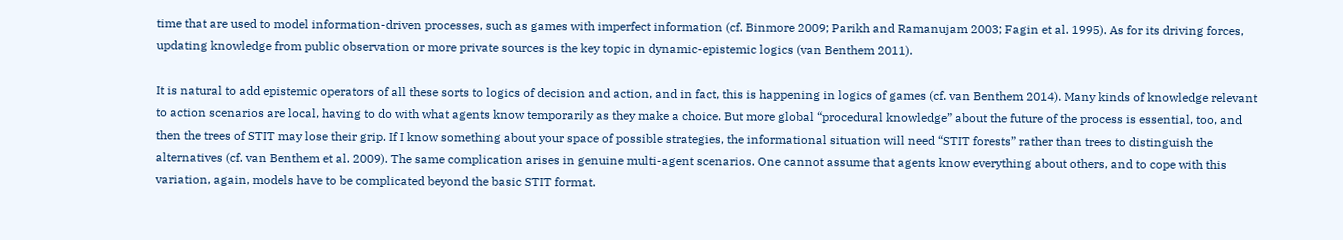time that are used to model information-driven processes, such as games with imperfect information (cf. Binmore 2009; Parikh and Ramanujam 2003; Fagin et al. 1995). As for its driving forces, updating knowledge from public observation or more private sources is the key topic in dynamic-epistemic logics (van Benthem 2011).

It is natural to add epistemic operators of all these sorts to logics of decision and action, and in fact, this is happening in logics of games (cf. van Benthem 2014). Many kinds of knowledge relevant to action scenarios are local, having to do with what agents know temporarily as they make a choice. But more global “procedural knowledge” about the future of the process is essential, too, and then the trees of STIT may lose their grip. If I know something about your space of possible strategies, the informational situation will need “STIT forests” rather than trees to distinguish the alternatives (cf. van Benthem et al. 2009). The same complication arises in genuine multi-agent scenarios. One cannot assume that agents know everything about others, and to cope with this variation, again, models have to be complicated beyond the basic STIT format.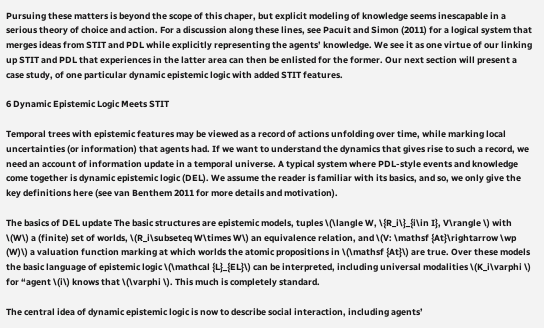Pursuing these matters is beyond the scope of this chaper, but explicit modeling of knowledge seems inescapable in a serious theory of choice and action. For a discussion along these lines, see Pacuit and Simon (2011) for a logical system that merges ideas from STIT and PDL while explicitly representing the agents’ knowledge. We see it as one virtue of our linking up STIT and PDL that experiences in the latter area can then be enlisted for the former. Our next section will present a case study, of one particular dynamic epistemic logic with added STIT features.

6 Dynamic Epistemic Logic Meets STIT

Temporal trees with epistemic features may be viewed as a record of actions unfolding over time, while marking local uncertainties (or information) that agents had. If we want to understand the dynamics that gives rise to such a record, we need an account of information update in a temporal universe. A typical system where PDL-style events and knowledge come together is dynamic epistemic logic (DEL). We assume the reader is familiar with its basics, and so, we only give the key definitions here (see van Benthem 2011 for more details and motivation).

The basics of DEL update The basic structures are epistemic models, tuples \(\langle W, \{R_i\}_{i\in I}, V\rangle \) with \(W\) a (finite) set of worlds, \(R_i\subseteq W\times W\) an equivalence relation, and \(V: \mathsf {At}\rightarrow \wp (W)\) a valuation function marking at which worlds the atomic propositions in \(\mathsf {At}\) are true. Over these models the basic language of epistemic logic \(\mathcal {L}_{EL}\) can be interpreted, including universal modalities \(K_i\varphi \) for “agent \(i\) knows that \(\varphi \). This much is completely standard.

The central idea of dynamic epistemic logic is now to describe social interaction, including agents’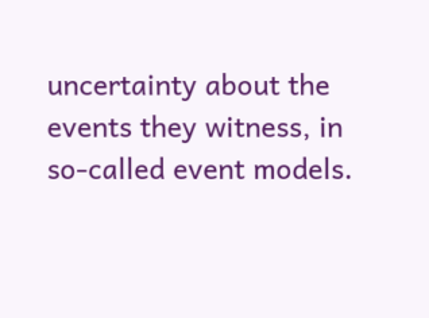uncertainty about the events they witness, in so-called event models.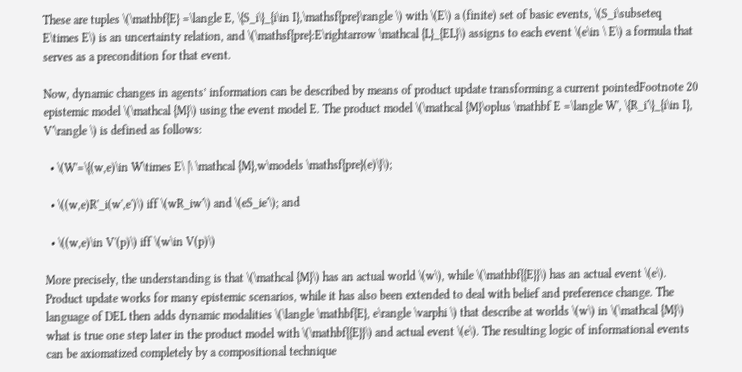These are tuples \(\mathbf{E} =\langle E, \{S_i\}_{i\in I},\mathsf{pre}\rangle \) with \(E\) a (finite) set of basic events, \(S_i\subseteq E\times E\) is an uncertainty relation, and \(\mathsf{pre}:E\rightarrow \mathcal {L}_{EL}\) assigns to each event \(e\in \ E\) a formula that serves as a precondition for that event.

Now, dynamic changes in agents’ information can be described by means of product update transforming a current pointedFootnote 20 epistemic model \(\mathcal {M}\) using the event model E. The product model \(\mathcal {M}\oplus \mathbf E =\langle W', \{R_i'\}_{i\in I}, V'\rangle \) is defined as follows:

  • \(W'=\{(w,e)\in W\times E\ |\ \mathcal {M},w\models \mathsf{pre}(e)\}\);

  • \((w,e)R'_i(w',e')\) iff \(wR_iw'\) and \(eS_ie'\); and

  • \((w,e)\in V'(p)\) iff \(w\in V(p)\)

More precisely, the understanding is that \(\mathcal {M}\) has an actual world \(w\), while \(\mathbf{{E}}\) has an actual event \(e\). Product update works for many epistemic scenarios, while it has also been extended to deal with belief and preference change. The language of DEL then adds dynamic modalities \(\langle \mathbf{E}, e\rangle \varphi \) that describe at worlds \(w\) in \(\mathcal {M}\) what is true one step later in the product model with \(\mathbf{{E}}\) and actual event \(e\). The resulting logic of informational events can be axiomatized completely by a compositional technique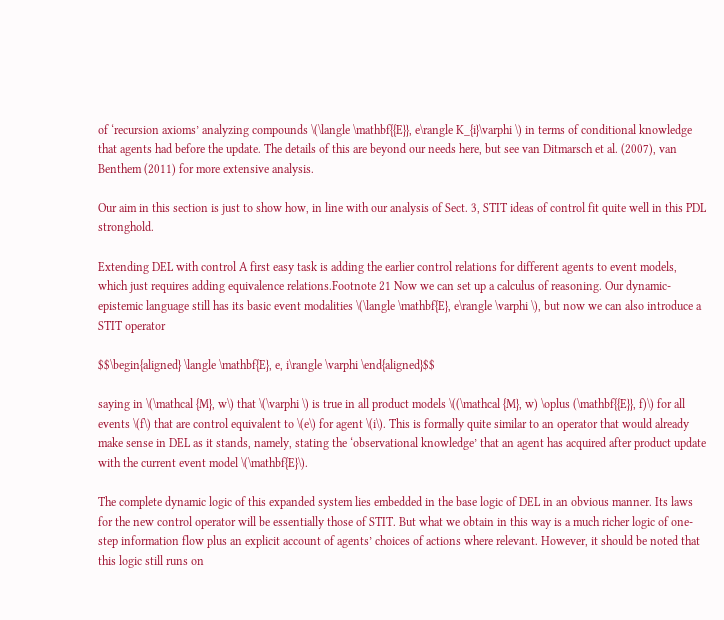of ‘recursion axioms’ analyzing compounds \(\langle \mathbf{{E}}, e\rangle K_{i}\varphi \) in terms of conditional knowledge that agents had before the update. The details of this are beyond our needs here, but see van Ditmarsch et al. (2007), van Benthem (2011) for more extensive analysis.

Our aim in this section is just to show how, in line with our analysis of Sect. 3, STIT ideas of control fit quite well in this PDL stronghold.

Extending DEL with control A first easy task is adding the earlier control relations for different agents to event models, which just requires adding equivalence relations.Footnote 21 Now we can set up a calculus of reasoning. Our dynamic-epistemic language still has its basic event modalities \(\langle \mathbf{E}, e\rangle \varphi \), but now we can also introduce a STIT operator

$$\begin{aligned} \langle \mathbf{E}, e, i\rangle \varphi \end{aligned}$$

saying in \(\mathcal {M}, w\) that \(\varphi \) is true in all product models \((\mathcal {M}, w) \oplus (\mathbf{{E}}, f)\) for all events \(f\) that are control equivalent to \(e\) for agent \(i\). This is formally quite similar to an operator that would already make sense in DEL as it stands, namely, stating the ‘observational knowledge’ that an agent has acquired after product update with the current event model \(\mathbf{E}\).

The complete dynamic logic of this expanded system lies embedded in the base logic of DEL in an obvious manner. Its laws for the new control operator will be essentially those of STIT. But what we obtain in this way is a much richer logic of one-step information flow plus an explicit account of agents’ choices of actions where relevant. However, it should be noted that this logic still runs on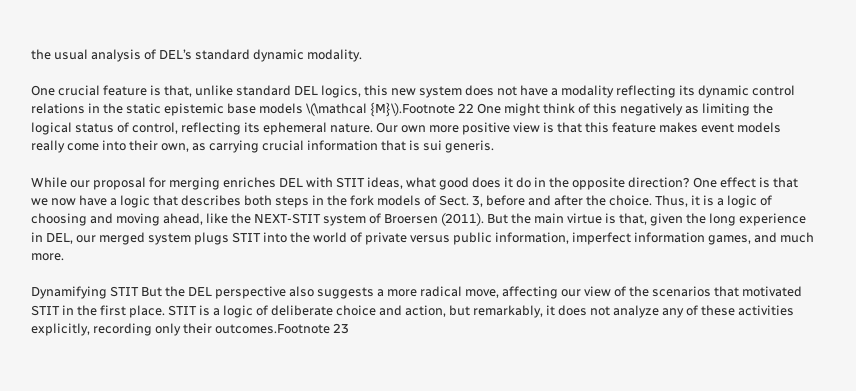the usual analysis of DEL’s standard dynamic modality.

One crucial feature is that, unlike standard DEL logics, this new system does not have a modality reflecting its dynamic control relations in the static epistemic base models \(\mathcal {M}\).Footnote 22 One might think of this negatively as limiting the logical status of control, reflecting its ephemeral nature. Our own more positive view is that this feature makes event models really come into their own, as carrying crucial information that is sui generis.

While our proposal for merging enriches DEL with STIT ideas, what good does it do in the opposite direction? One effect is that we now have a logic that describes both steps in the fork models of Sect. 3, before and after the choice. Thus, it is a logic of choosing and moving ahead, like the NEXT-STIT system of Broersen (2011). But the main virtue is that, given the long experience in DEL, our merged system plugs STIT into the world of private versus public information, imperfect information games, and much more.

Dynamifying STIT But the DEL perspective also suggests a more radical move, affecting our view of the scenarios that motivated STIT in the first place. STIT is a logic of deliberate choice and action, but remarkably, it does not analyze any of these activities explicitly, recording only their outcomes.Footnote 23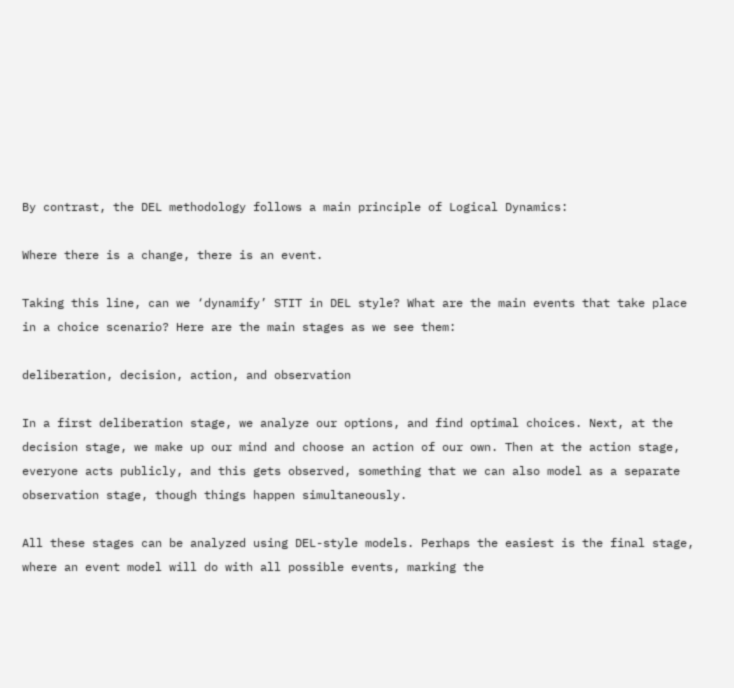By contrast, the DEL methodology follows a main principle of Logical Dynamics:

Where there is a change, there is an event.

Taking this line, can we ‘dynamify’ STIT in DEL style? What are the main events that take place in a choice scenario? Here are the main stages as we see them:

deliberation, decision, action, and observation

In a first deliberation stage, we analyze our options, and find optimal choices. Next, at the decision stage, we make up our mind and choose an action of our own. Then at the action stage, everyone acts publicly, and this gets observed, something that we can also model as a separate observation stage, though things happen simultaneously.

All these stages can be analyzed using DEL-style models. Perhaps the easiest is the final stage, where an event model will do with all possible events, marking the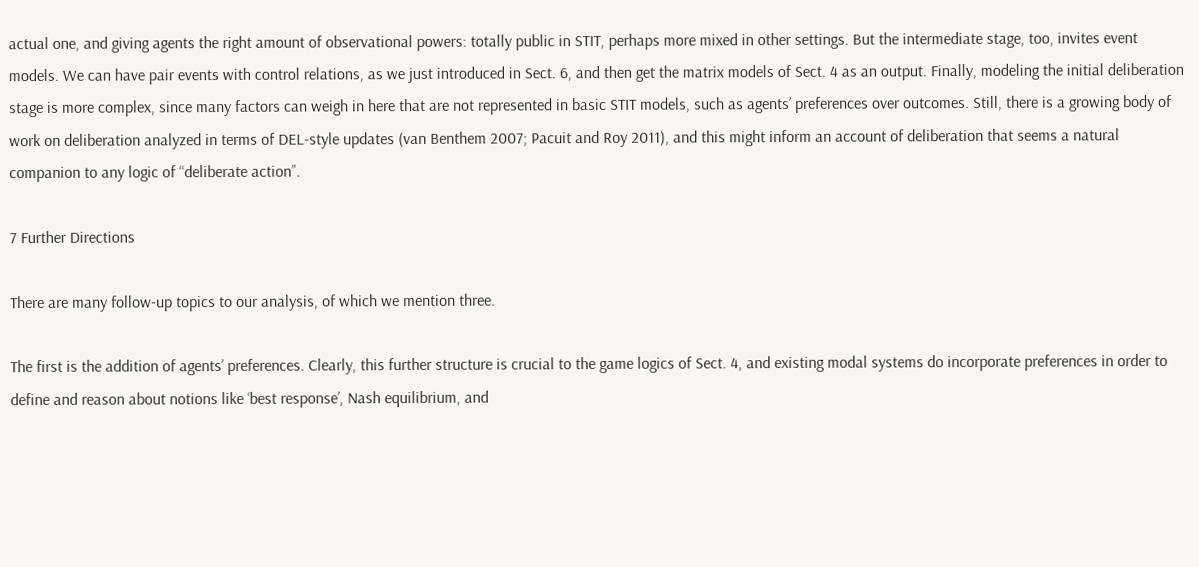actual one, and giving agents the right amount of observational powers: totally public in STIT, perhaps more mixed in other settings. But the intermediate stage, too, invites event models. We can have pair events with control relations, as we just introduced in Sect. 6, and then get the matrix models of Sect. 4 as an output. Finally, modeling the initial deliberation stage is more complex, since many factors can weigh in here that are not represented in basic STIT models, such as agents’ preferences over outcomes. Still, there is a growing body of work on deliberation analyzed in terms of DEL-style updates (van Benthem 2007; Pacuit and Roy 2011), and this might inform an account of deliberation that seems a natural companion to any logic of “deliberate action”.

7 Further Directions

There are many follow-up topics to our analysis, of which we mention three.

The first is the addition of agents’ preferences. Clearly, this further structure is crucial to the game logics of Sect. 4, and existing modal systems do incorporate preferences in order to define and reason about notions like ‘best response’, Nash equilibrium, and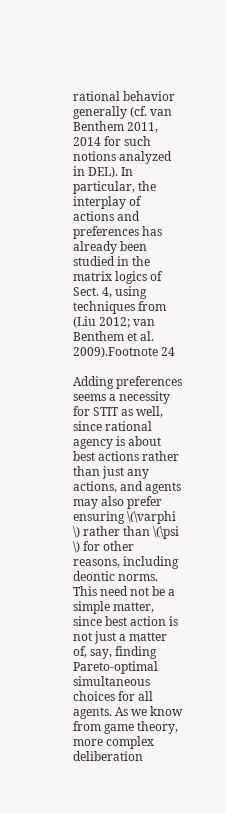rational behavior generally (cf. van Benthem 2011, 2014 for such notions analyzed in DEL). In particular, the interplay of actions and preferences has already been studied in the matrix logics of Sect. 4, using techniques from (Liu 2012; van Benthem et al. 2009).Footnote 24

Adding preferences seems a necessity for STIT as well, since rational agency is about best actions rather than just any actions, and agents may also prefer ensuring \(\varphi \) rather than \(\psi \) for other reasons, including deontic norms. This need not be a simple matter, since best action is not just a matter of, say, finding Pareto-optimal simultaneous choices for all agents. As we know from game theory, more complex deliberation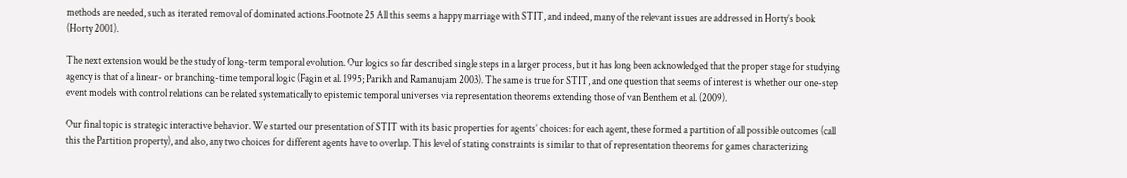methods are needed, such as iterated removal of dominated actions.Footnote 25 All this seems a happy marriage with STIT, and indeed, many of the relevant issues are addressed in Horty’s book (Horty 2001).

The next extension would be the study of long-term temporal evolution. Our logics so far described single steps in a larger process, but it has long been acknowledged that the proper stage for studying agency is that of a linear- or branching-time temporal logic (Fagin et al. 1995; Parikh and Ramanujam 2003). The same is true for STIT, and one question that seems of interest is whether our one-step event models with control relations can be related systematically to epistemic temporal universes via representation theorems extending those of van Benthem et al. (2009).

Our final topic is strategic interactive behavior. We started our presentation of STIT with its basic properties for agents’ choices: for each agent, these formed a partition of all possible outcomes (call this the Partition property), and also, any two choices for different agents have to overlap. This level of stating constraints is similar to that of representation theorems for games characterizing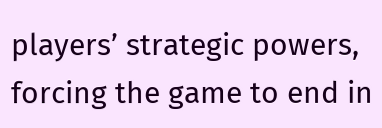players’ strategic powers, forcing the game to end in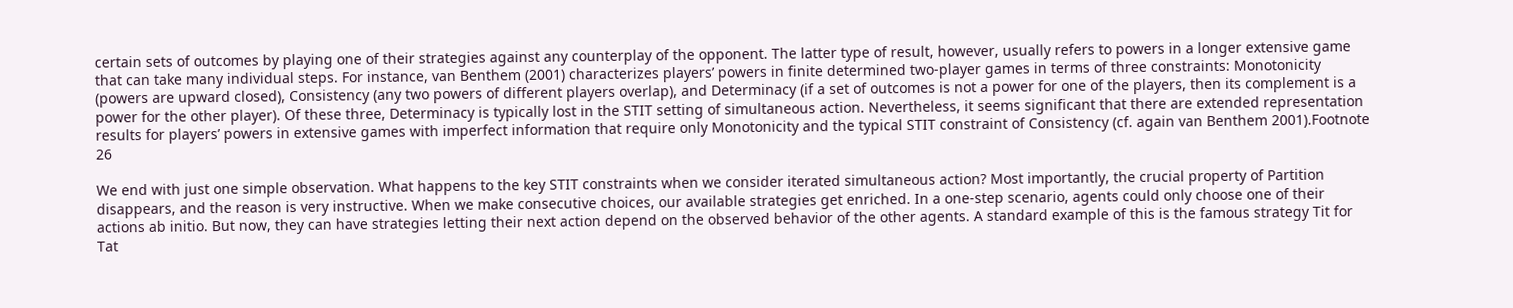certain sets of outcomes by playing one of their strategies against any counterplay of the opponent. The latter type of result, however, usually refers to powers in a longer extensive game that can take many individual steps. For instance, van Benthem (2001) characterizes players’ powers in finite determined two-player games in terms of three constraints: Monotonicity (powers are upward closed), Consistency (any two powers of different players overlap), and Determinacy (if a set of outcomes is not a power for one of the players, then its complement is a power for the other player). Of these three, Determinacy is typically lost in the STIT setting of simultaneous action. Nevertheless, it seems significant that there are extended representation results for players’ powers in extensive games with imperfect information that require only Monotonicity and the typical STIT constraint of Consistency (cf. again van Benthem 2001).Footnote 26

We end with just one simple observation. What happens to the key STIT constraints when we consider iterated simultaneous action? Most importantly, the crucial property of Partition disappears, and the reason is very instructive. When we make consecutive choices, our available strategies get enriched. In a one-step scenario, agents could only choose one of their actions ab initio. But now, they can have strategies letting their next action depend on the observed behavior of the other agents. A standard example of this is the famous strategy Tit for Tat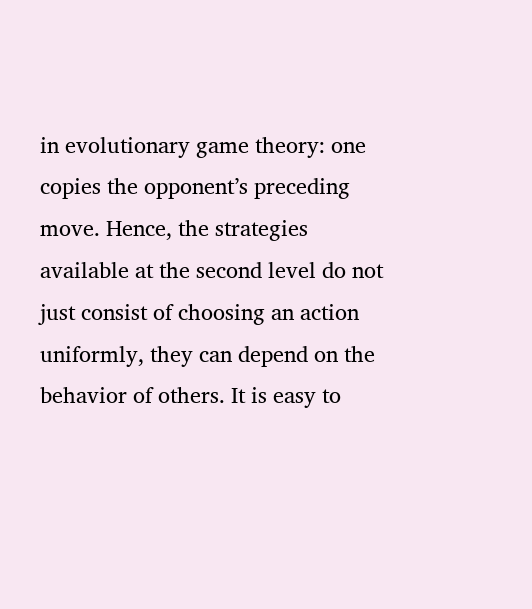in evolutionary game theory: one copies the opponent’s preceding move. Hence, the strategies available at the second level do not just consist of choosing an action uniformly, they can depend on the behavior of others. It is easy to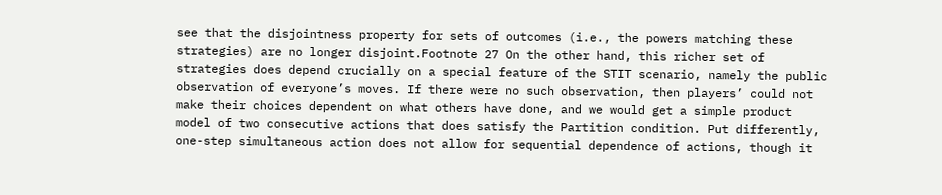see that the disjointness property for sets of outcomes (i.e., the powers matching these strategies) are no longer disjoint.Footnote 27 On the other hand, this richer set of strategies does depend crucially on a special feature of the STIT scenario, namely the public observation of everyone’s moves. If there were no such observation, then players’ could not make their choices dependent on what others have done, and we would get a simple product model of two consecutive actions that does satisfy the Partition condition. Put differently, one-step simultaneous action does not allow for sequential dependence of actions, though it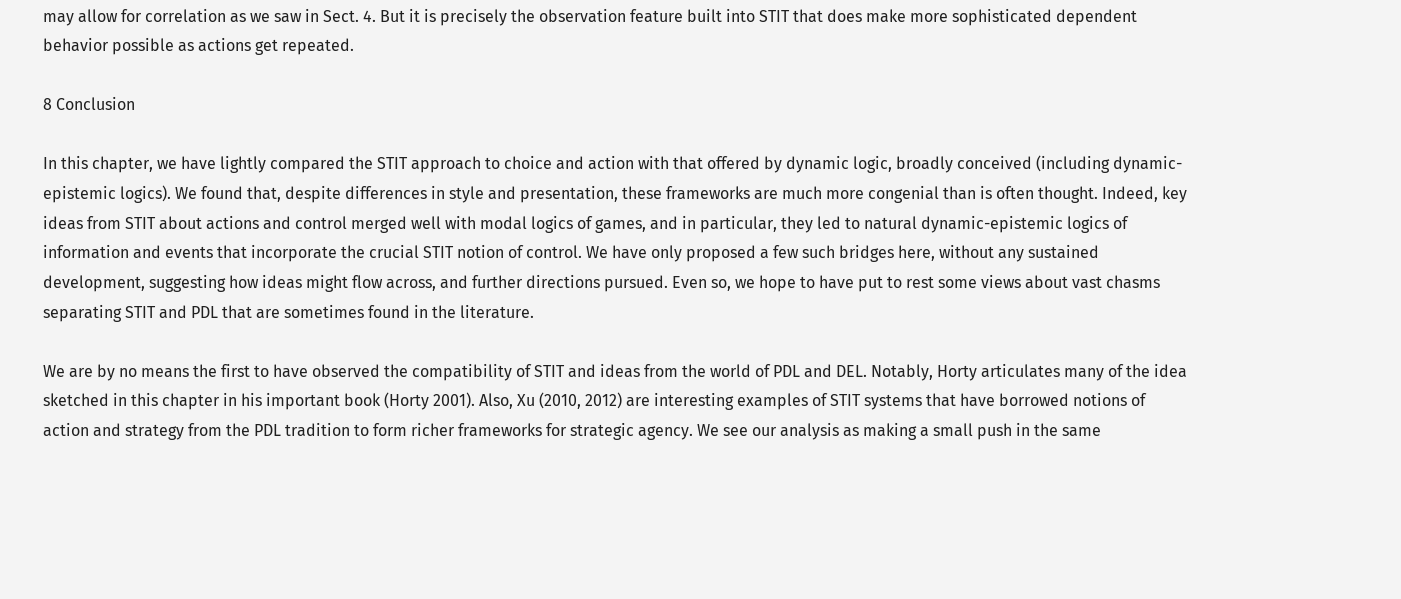may allow for correlation as we saw in Sect. 4. But it is precisely the observation feature built into STIT that does make more sophisticated dependent behavior possible as actions get repeated.

8 Conclusion

In this chapter, we have lightly compared the STIT approach to choice and action with that offered by dynamic logic, broadly conceived (including dynamic-epistemic logics). We found that, despite differences in style and presentation, these frameworks are much more congenial than is often thought. Indeed, key ideas from STIT about actions and control merged well with modal logics of games, and in particular, they led to natural dynamic-epistemic logics of information and events that incorporate the crucial STIT notion of control. We have only proposed a few such bridges here, without any sustained development, suggesting how ideas might flow across, and further directions pursued. Even so, we hope to have put to rest some views about vast chasms separating STIT and PDL that are sometimes found in the literature.

We are by no means the first to have observed the compatibility of STIT and ideas from the world of PDL and DEL. Notably, Horty articulates many of the idea sketched in this chapter in his important book (Horty 2001). Also, Xu (2010, 2012) are interesting examples of STIT systems that have borrowed notions of action and strategy from the PDL tradition to form richer frameworks for strategic agency. We see our analysis as making a small push in the same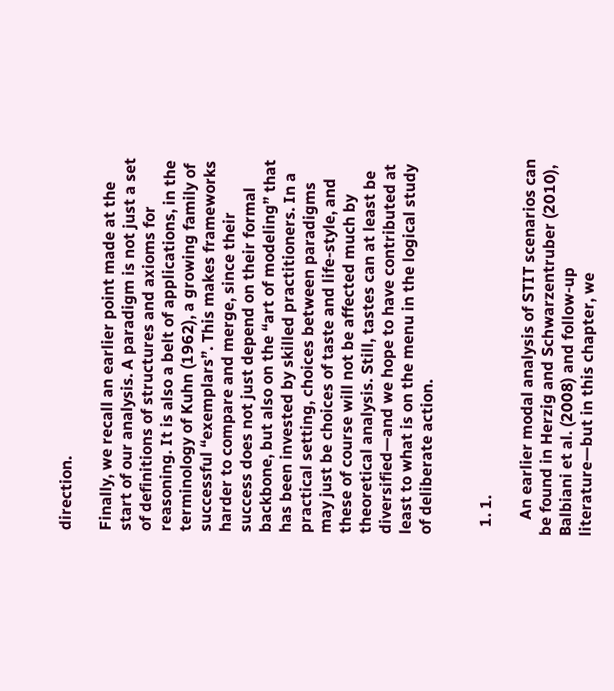direction.

Finally, we recall an earlier point made at the start of our analysis. A paradigm is not just a set of definitions of structures and axioms for reasoning. It is also a belt of applications, in the terminology of Kuhn (1962), a growing family of successful “exemplars”. This makes frameworks harder to compare and merge, since their success does not just depend on their formal backbone, but also on the “art of modeling” that has been invested by skilled practitioners. In a practical setting, choices between paradigms may just be choices of taste and life-style, and these of course will not be affected much by theoretical analysis. Still, tastes can at least be diversified—and we hope to have contributed at least to what is on the menu in the logical study of deliberate action.


  1. 1.

    An earlier modal analysis of STIT scenarios can be found in Herzig and Schwarzentruber (2010), Balbiani et al. (2008) and follow-up literature—but in this chapter, we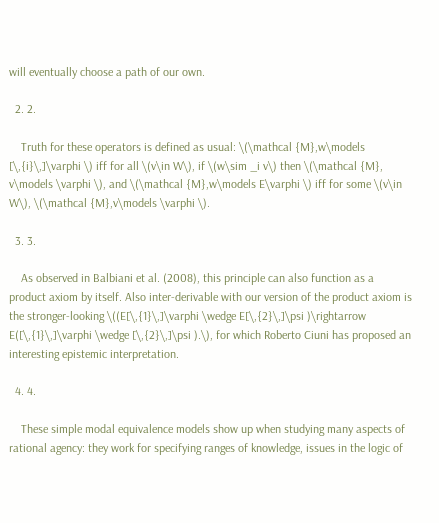will eventually choose a path of our own.

  2. 2.

    Truth for these operators is defined as usual: \(\mathcal {M},w\models [\,{i}\,]\varphi \) iff for all \(v\in W\), if \(w\sim _i v\) then \(\mathcal {M}, v\models \varphi \), and \(\mathcal {M},w\models E\varphi \) iff for some \(v\in W\), \(\mathcal {M},v\models \varphi \).

  3. 3.

    As observed in Balbiani et al. (2008), this principle can also function as a product axiom by itself. Also inter-derivable with our version of the product axiom is the stronger-looking \((E[\,{1}\,]\varphi \wedge E[\,{2}\,]\psi )\rightarrow E([\,{1}\,]\varphi \wedge [\,{2}\,]\psi ).\), for which Roberto Ciuni has proposed an interesting epistemic interpretation.

  4. 4.

    These simple modal equivalence models show up when studying many aspects of rational agency: they work for specifying ranges of knowledge, issues in the logic of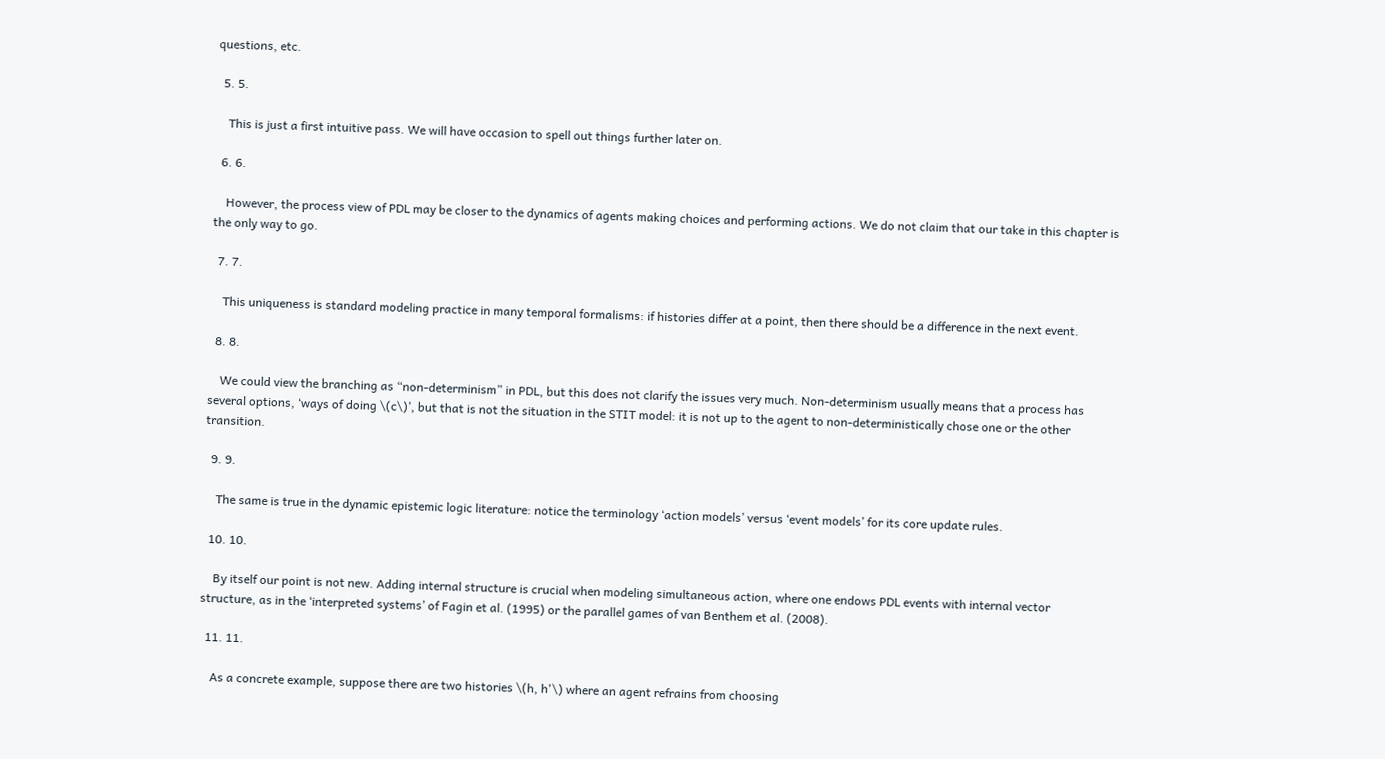questions, etc.

  5. 5.

    This is just a first intuitive pass. We will have occasion to spell out things further later on.

  6. 6.

    However, the process view of PDL may be closer to the dynamics of agents making choices and performing actions. We do not claim that our take in this chapter is the only way to go.

  7. 7.

    This uniqueness is standard modeling practice in many temporal formalisms: if histories differ at a point, then there should be a difference in the next event.

  8. 8.

    We could view the branching as “non-determinism” in PDL, but this does not clarify the issues very much. Non-determinism usually means that a process has several options, ‘ways of doing \(c\)’, but that is not the situation in the STIT model: it is not up to the agent to non-deterministically chose one or the other transition.

  9. 9.

    The same is true in the dynamic epistemic logic literature: notice the terminology ‘action models’ versus ‘event models’ for its core update rules.

  10. 10.

    By itself our point is not new. Adding internal structure is crucial when modeling simultaneous action, where one endows PDL events with internal vector structure, as in the ‘interpreted systems’ of Fagin et al. (1995) or the parallel games of van Benthem et al. (2008).

  11. 11.

    As a concrete example, suppose there are two histories \(h, h'\) where an agent refrains from choosing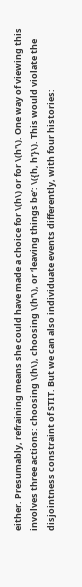either. Presumably, refraining means she could have made a choice for \(h\) or for \(h'\). One way of viewing this involves three actions: choosing \(h\), choosing \(h'\), or ‘leaving things be’: \({h, h'}\). This would violate the disjointness constraint of STIT. But we can also individuate events differently, with four histories: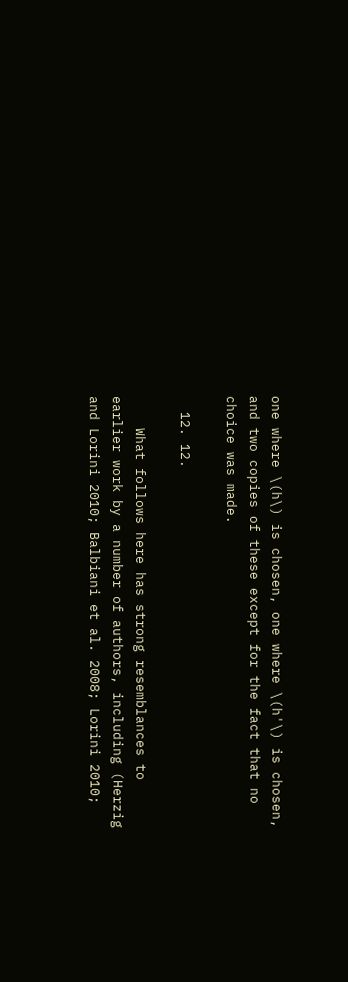one where \(h\) is chosen, one where \(h'\) is chosen, and two copies of these except for the fact that no choice was made.

  12. 12.

    What follows here has strong resemblances to earlier work by a number of authors, including (Herzig and Lorini 2010; Balbiani et al. 2008; Lorini 2010;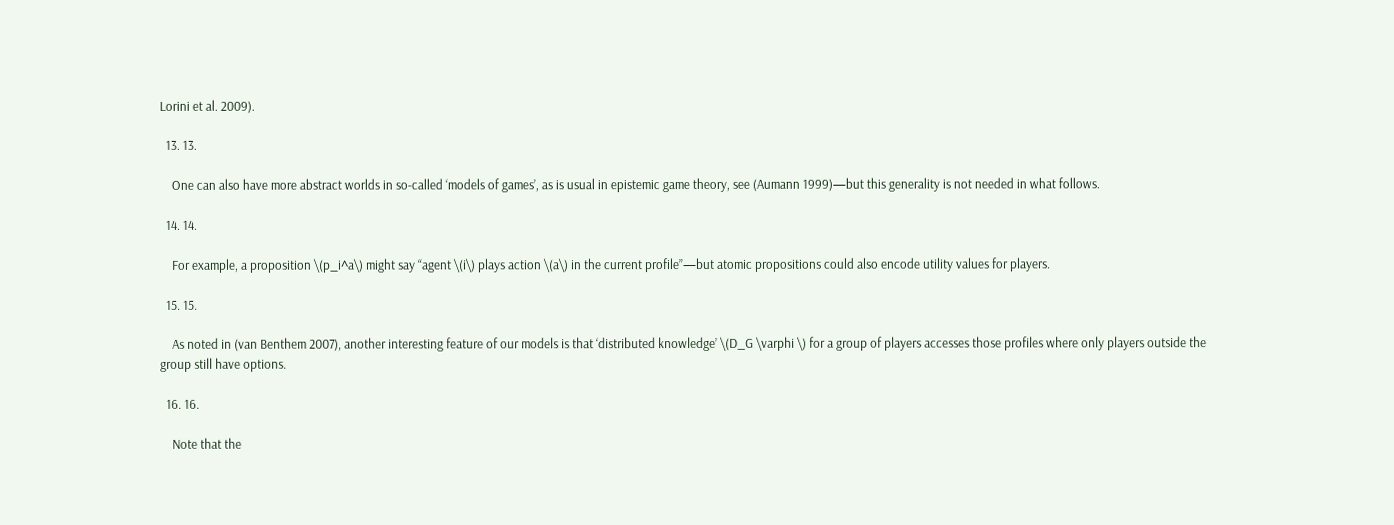Lorini et al. 2009).

  13. 13.

    One can also have more abstract worlds in so-called ‘models of games’, as is usual in epistemic game theory, see (Aumann 1999)—but this generality is not needed in what follows.

  14. 14.

    For example, a proposition \(p_i^a\) might say “agent \(i\) plays action \(a\) in the current profile”—but atomic propositions could also encode utility values for players.

  15. 15.

    As noted in (van Benthem 2007), another interesting feature of our models is that ‘distributed knowledge’ \(D_G \varphi \) for a group of players accesses those profiles where only players outside the group still have options.

  16. 16.

    Note that the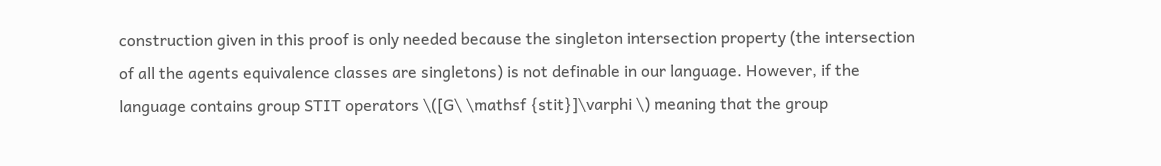construction given in this proof is only needed because the singleton intersection property (the intersection of all the agents equivalence classes are singletons) is not definable in our language. However, if the language contains group STIT operators \([G\ \mathsf {stit}]\varphi \) meaning that the group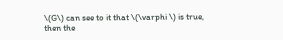\(G\) can see to it that \(\varphi \) is true, then the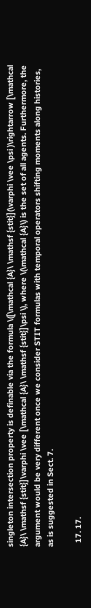singleton intersection property is definable via the formula \([\mathcal {A}\ \mathsf {stit}](\varphi \vee \psi )\rightarrow [\mathcal {A}\ \mathsf {stit}]\varphi \vee [\mathcal {A}\ \mathsf {stit}]\psi \), where \(\mathcal {A}\) is the set of all agents. Furthermore, the argument would be very different once we consider STIT formulas with temporal operators shifting moments along histories, as is suggested in Sect. 7.

  17. 17.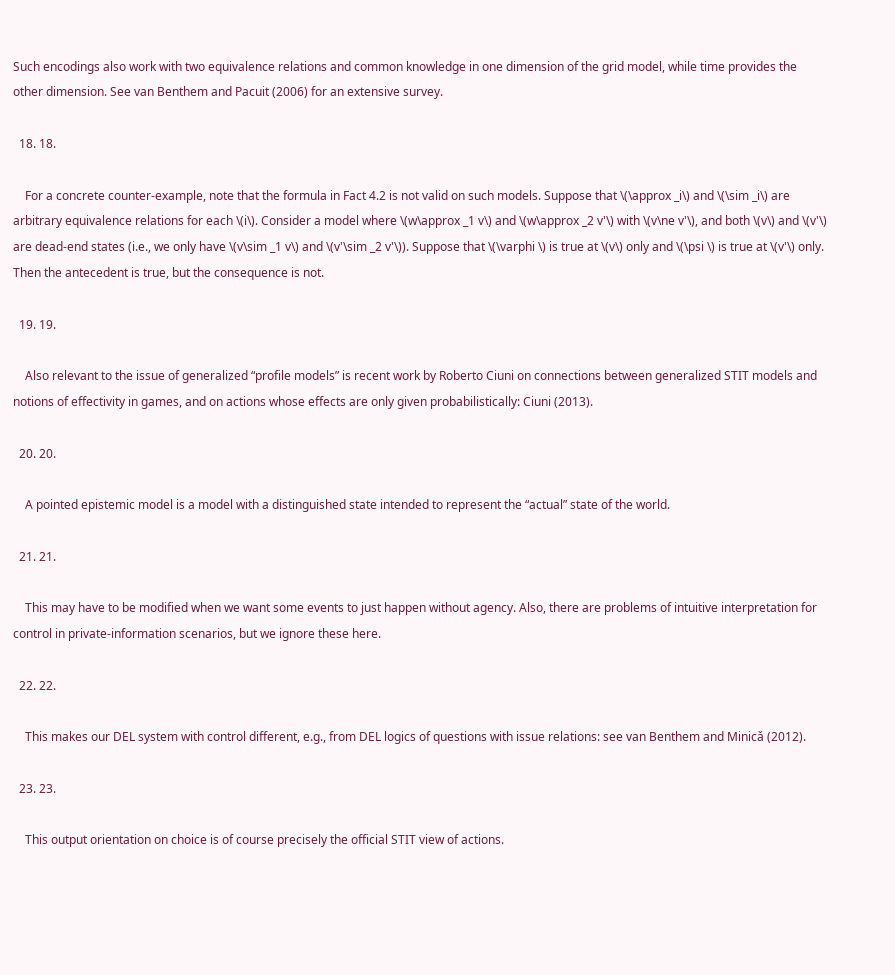Such encodings also work with two equivalence relations and common knowledge in one dimension of the grid model, while time provides the other dimension. See van Benthem and Pacuit (2006) for an extensive survey.

  18. 18.

    For a concrete counter-example, note that the formula in Fact 4.2 is not valid on such models. Suppose that \(\approx _i\) and \(\sim _i\) are arbitrary equivalence relations for each \(i\). Consider a model where \(w\approx _1 v\) and \(w\approx _2 v'\) with \(v\ne v'\), and both \(v\) and \(v'\) are dead-end states (i.e., we only have \(v\sim _1 v\) and \(v'\sim _2 v'\)). Suppose that \(\varphi \) is true at \(v\) only and \(\psi \) is true at \(v'\) only. Then the antecedent is true, but the consequence is not.

  19. 19.

    Also relevant to the issue of generalized “profile models” is recent work by Roberto Ciuni on connections between generalized STIT models and notions of effectivity in games, and on actions whose effects are only given probabilistically: Ciuni (2013).

  20. 20.

    A pointed epistemic model is a model with a distinguished state intended to represent the “actual” state of the world.

  21. 21.

    This may have to be modified when we want some events to just happen without agency. Also, there are problems of intuitive interpretation for control in private-information scenarios, but we ignore these here.

  22. 22.

    This makes our DEL system with control different, e.g., from DEL logics of questions with issue relations: see van Benthem and Minicǎ (2012).

  23. 23.

    This output orientation on choice is of course precisely the official STIT view of actions.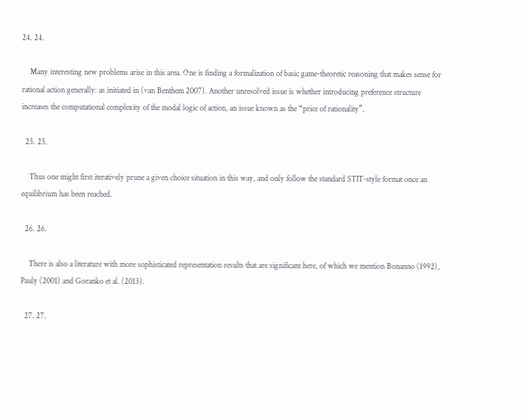24. 24.

    Many interesting new problems arise in this area. One is finding a formalization of basic game-theoretic reasoning that makes sense for rational action generally: as initiated in (van Benthem 2007). Another unresolved issue is whether introducing preference structure increases the computational complexity of the modal logic of action, an issue known as the “price of rationality”.

  25. 25.

    Thus one might first iteratively prune a given choice situation in this way, and only follow the standard STIT-style format once an equilibrium has been reached.

  26. 26.

    There is also a literature with more sophisticated representation results that are significant here, of which we mention Bonanno (1992), Pauly (2001) and Goranko et al. (2013).

  27. 27.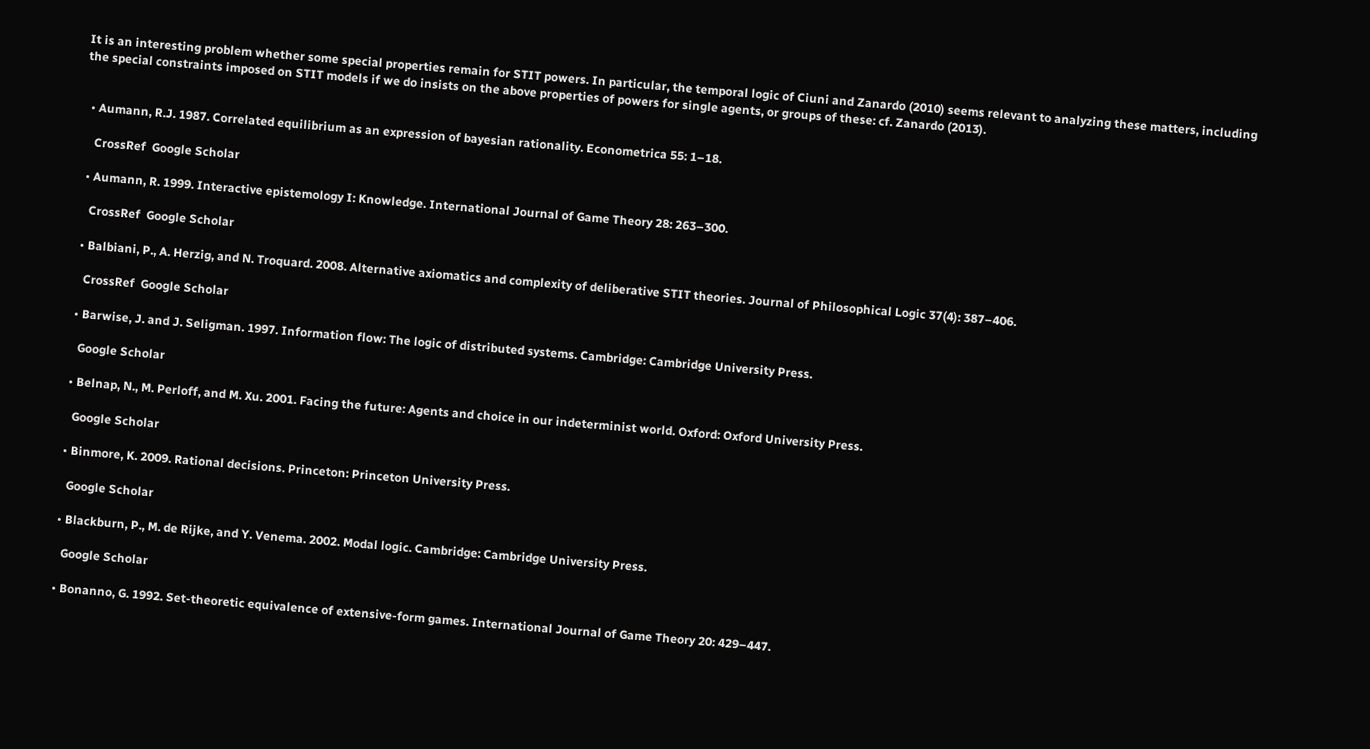It is an interesting problem whether some special properties remain for STIT powers. In particular, the temporal logic of Ciuni and Zanardo (2010) seems relevant to analyzing these matters, including the special constraints imposed on STIT models if we do insists on the above properties of powers for single agents, or groups of these: cf. Zanardo (2013).


  • Aumann, R.J. 1987. Correlated equilibrium as an expression of bayesian rationality. Econometrica 55: 1–18.

    CrossRef  Google Scholar

  • Aumann, R. 1999. Interactive epistemology I: Knowledge. International Journal of Game Theory 28: 263–300.

    CrossRef  Google Scholar

  • Balbiani, P., A. Herzig, and N. Troquard. 2008. Alternative axiomatics and complexity of deliberative STIT theories. Journal of Philosophical Logic 37(4): 387–406.

    CrossRef  Google Scholar

  • Barwise, J. and J. Seligman. 1997. Information flow: The logic of distributed systems. Cambridge: Cambridge University Press.

    Google Scholar

  • Belnap, N., M. Perloff, and M. Xu. 2001. Facing the future: Agents and choice in our indeterminist world. Oxford: Oxford University Press.

    Google Scholar

  • Binmore, K. 2009. Rational decisions. Princeton: Princeton University Press.

    Google Scholar

  • Blackburn, P., M. de Rijke, and Y. Venema. 2002. Modal logic. Cambridge: Cambridge University Press.

    Google Scholar

  • Bonanno, G. 1992. Set-theoretic equivalence of extensive-form games. International Journal of Game Theory 20: 429–447.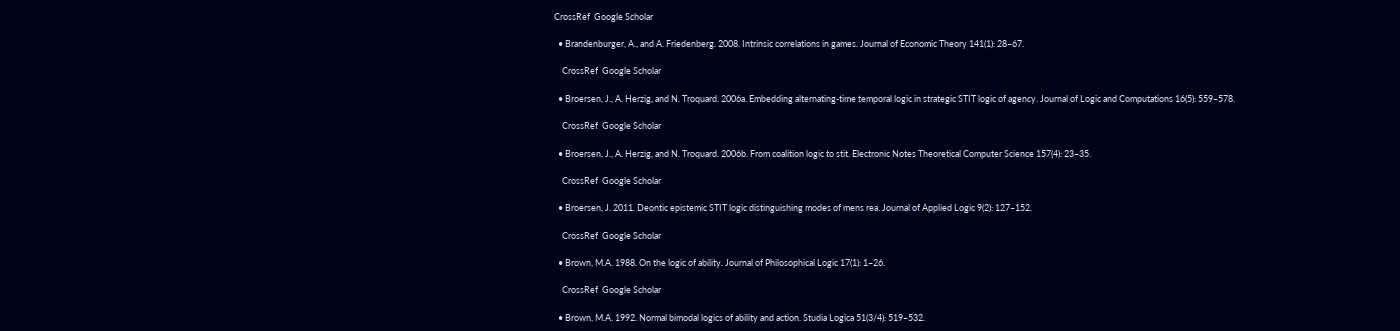CrossRef  Google Scholar

  • Brandenburger, A., and A. Friedenberg. 2008. Intrinsic correlations in games. Journal of Economic Theory 141(1): 28–67.

    CrossRef  Google Scholar

  • Broersen, J., A. Herzig, and N. Troquard. 2006a. Embedding alternating-time temporal logic in strategic STIT logic of agency. Journal of Logic and Computations 16(5): 559–578.

    CrossRef  Google Scholar

  • Broersen, J., A. Herzig, and N. Troquard. 2006b. From coalition logic to stit. Electronic Notes Theoretical Computer Science 157(4): 23–35.

    CrossRef  Google Scholar

  • Broersen, J. 2011. Deontic epistemic STIT logic distinguishing modes of mens rea. Journal of Applied Logic 9(2): 127–152.

    CrossRef  Google Scholar

  • Brown, M.A. 1988. On the logic of ability. Journal of Philosophical Logic 17(1): 1–26.

    CrossRef  Google Scholar

  • Brown, M.A. 1992. Normal bimodal logics of ability and action. Studia Logica 51(3/4): 519–532.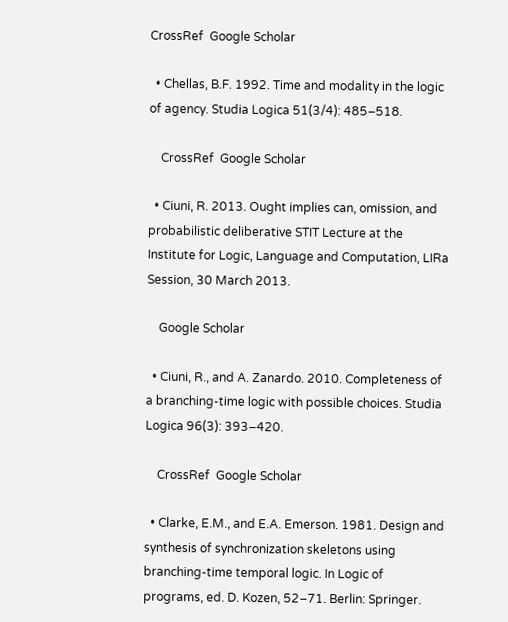CrossRef  Google Scholar

  • Chellas, B.F. 1992. Time and modality in the logic of agency. Studia Logica 51(3/4): 485–518.

    CrossRef  Google Scholar

  • Ciuni, R. 2013. Ought implies can, omission, and probabilistic deliberative STIT Lecture at the Institute for Logic, Language and Computation, LIRa Session, 30 March 2013.

    Google Scholar

  • Ciuni, R., and A. Zanardo. 2010. Completeness of a branching-time logic with possible choices. Studia Logica 96(3): 393–420.

    CrossRef  Google Scholar

  • Clarke, E.M., and E.A. Emerson. 1981. Design and synthesis of synchronization skeletons using branching-time temporal logic. In Logic of programs, ed. D. Kozen, 52–71. Berlin: Springer.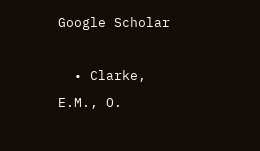Google Scholar

  • Clarke, E.M., O.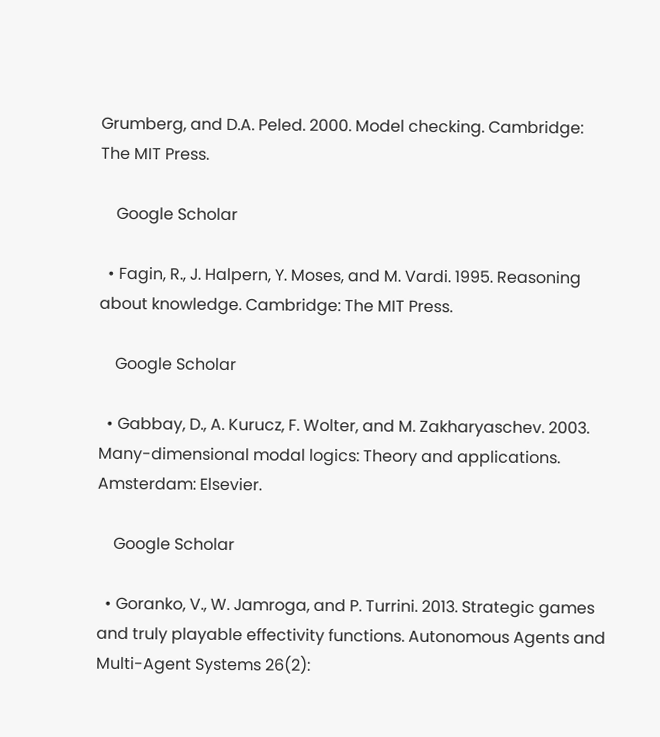Grumberg, and D.A. Peled. 2000. Model checking. Cambridge: The MIT Press.

    Google Scholar

  • Fagin, R., J. Halpern, Y. Moses, and M. Vardi. 1995. Reasoning about knowledge. Cambridge: The MIT Press.

    Google Scholar

  • Gabbay, D., A. Kurucz, F. Wolter, and M. Zakharyaschev. 2003. Many-dimensional modal logics: Theory and applications. Amsterdam: Elsevier.

    Google Scholar

  • Goranko, V., W. Jamroga, and P. Turrini. 2013. Strategic games and truly playable effectivity functions. Autonomous Agents and Multi-Agent Systems 26(2):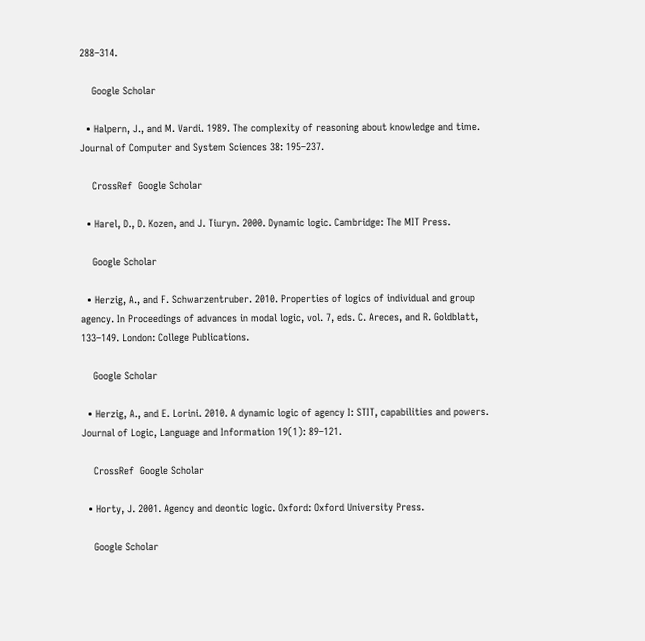288–314.

    Google Scholar

  • Halpern, J., and M. Vardi. 1989. The complexity of reasoning about knowledge and time. Journal of Computer and System Sciences 38: 195–237.

    CrossRef  Google Scholar

  • Harel, D., D. Kozen, and J. Tiuryn. 2000. Dynamic logic. Cambridge: The MIT Press.

    Google Scholar

  • Herzig, A., and F. Schwarzentruber. 2010. Properties of logics of individual and group agency. In Proceedings of advances in modal logic, vol. 7, eds. C. Areces, and R. Goldblatt, 133–149. London: College Publications.

    Google Scholar

  • Herzig, A., and E. Lorini. 2010. A dynamic logic of agency I: STIT, capabilities and powers. Journal of Logic, Language and Information 19(1): 89–121.

    CrossRef  Google Scholar

  • Horty, J. 2001. Agency and deontic logic. Oxford: Oxford University Press.

    Google Scholar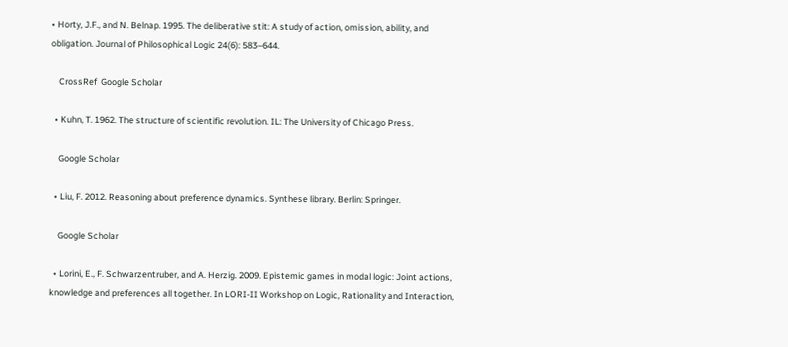• Horty, J.F., and N. Belnap. 1995. The deliberative stit: A study of action, omission, ability, and obligation. Journal of Philosophical Logic 24(6): 583–644.

    CrossRef  Google Scholar

  • Kuhn, T. 1962. The structure of scientific revolution. IL: The University of Chicago Press.

    Google Scholar

  • Liu, F. 2012. Reasoning about preference dynamics. Synthese library. Berlin: Springer.

    Google Scholar

  • Lorini, E., F. Schwarzentruber, and A. Herzig. 2009. Epistemic games in modal logic: Joint actions, knowledge and preferences all together. In LORI-II Workshop on Logic, Rationality and Interaction,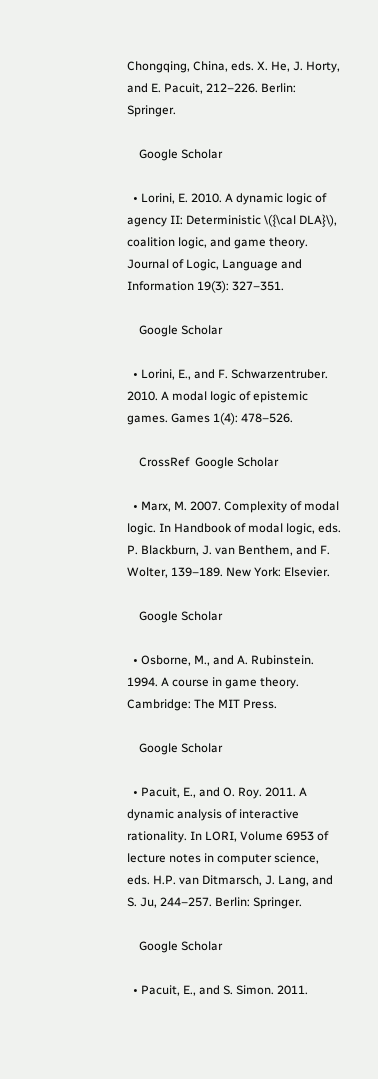Chongqing, China, eds. X. He, J. Horty, and E. Pacuit, 212–226. Berlin: Springer.

    Google Scholar

  • Lorini, E. 2010. A dynamic logic of agency II: Deterministic \({\cal DLA}\), coalition logic, and game theory. Journal of Logic, Language and Information 19(3): 327–351.

    Google Scholar

  • Lorini, E., and F. Schwarzentruber. 2010. A modal logic of epistemic games. Games 1(4): 478–526.

    CrossRef  Google Scholar

  • Marx, M. 2007. Complexity of modal logic. In Handbook of modal logic, eds. P. Blackburn, J. van Benthem, and F. Wolter, 139–189. New York: Elsevier.

    Google Scholar

  • Osborne, M., and A. Rubinstein. 1994. A course in game theory. Cambridge: The MIT Press.

    Google Scholar

  • Pacuit, E., and O. Roy. 2011. A dynamic analysis of interactive rationality. In LORI, Volume 6953 of lecture notes in computer science, eds. H.P. van Ditmarsch, J. Lang, and S. Ju, 244–257. Berlin: Springer.

    Google Scholar

  • Pacuit, E., and S. Simon. 2011.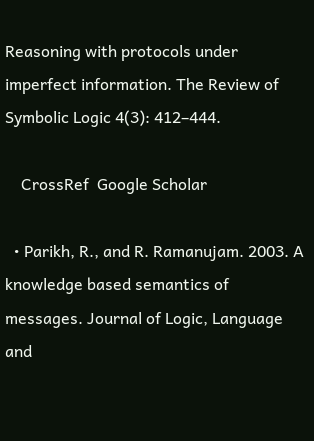Reasoning with protocols under imperfect information. The Review of Symbolic Logic 4(3): 412–444.

    CrossRef  Google Scholar

  • Parikh, R., and R. Ramanujam. 2003. A knowledge based semantics of messages. Journal of Logic, Language and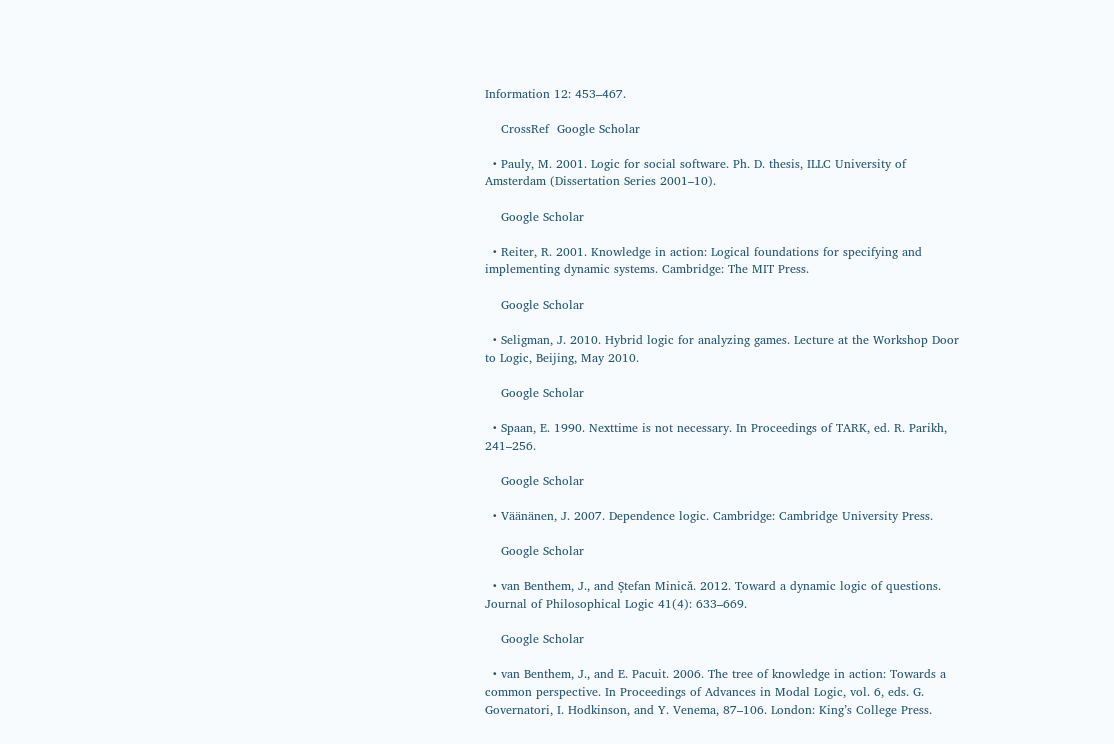Information 12: 453–467.

    CrossRef  Google Scholar

  • Pauly, M. 2001. Logic for social software. Ph. D. thesis, ILLC University of Amsterdam (Dissertation Series 2001–10).

    Google Scholar

  • Reiter, R. 2001. Knowledge in action: Logical foundations for specifying and implementing dynamic systems. Cambridge: The MIT Press.

    Google Scholar

  • Seligman, J. 2010. Hybrid logic for analyzing games. Lecture at the Workshop Door to Logic, Beijing, May 2010.

    Google Scholar

  • Spaan, E. 1990. Nexttime is not necessary. In Proceedings of TARK, ed. R. Parikh, 241–256.

    Google Scholar

  • Väänänen, J. 2007. Dependence logic. Cambridge: Cambridge University Press.

    Google Scholar

  • van Benthem, J., and Ştefan Minicǎ. 2012. Toward a dynamic logic of questions. Journal of Philosophical Logic 41(4): 633–669.

    Google Scholar

  • van Benthem, J., and E. Pacuit. 2006. The tree of knowledge in action: Towards a common perspective. In Proceedings of Advances in Modal Logic, vol. 6, eds. G. Governatori, I. Hodkinson, and Y. Venema, 87–106. London: King’s College Press.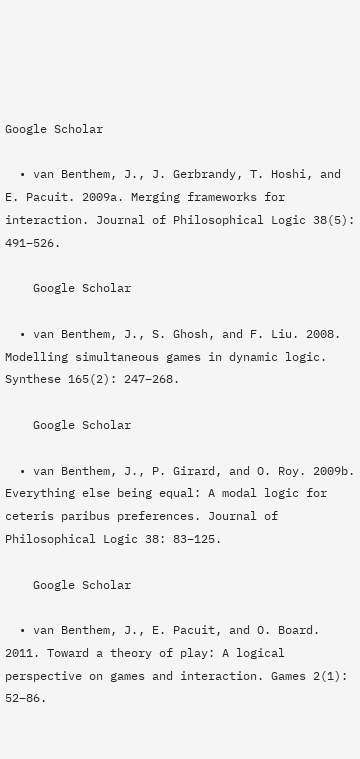Google Scholar

  • van Benthem, J., J. Gerbrandy, T. Hoshi, and E. Pacuit. 2009a. Merging frameworks for interaction. Journal of Philosophical Logic 38(5): 491–526.

    Google Scholar

  • van Benthem, J., S. Ghosh, and F. Liu. 2008. Modelling simultaneous games in dynamic logic. Synthese 165(2): 247–268.

    Google Scholar

  • van Benthem, J., P. Girard, and O. Roy. 2009b. Everything else being equal: A modal logic for ceteris paribus preferences. Journal of Philosophical Logic 38: 83–125.

    Google Scholar

  • van Benthem, J., E. Pacuit, and O. Board. 2011. Toward a theory of play: A logical perspective on games and interaction. Games 2(1): 52–86.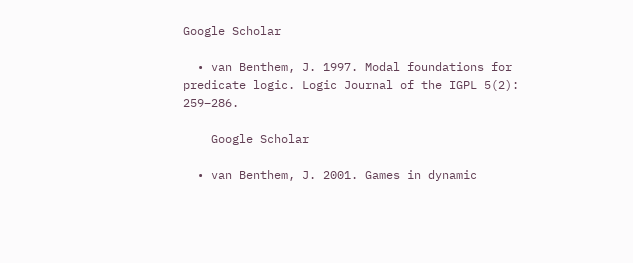Google Scholar

  • van Benthem, J. 1997. Modal foundations for predicate logic. Logic Journal of the IGPL 5(2): 259–286.

    Google Scholar

  • van Benthem, J. 2001. Games in dynamic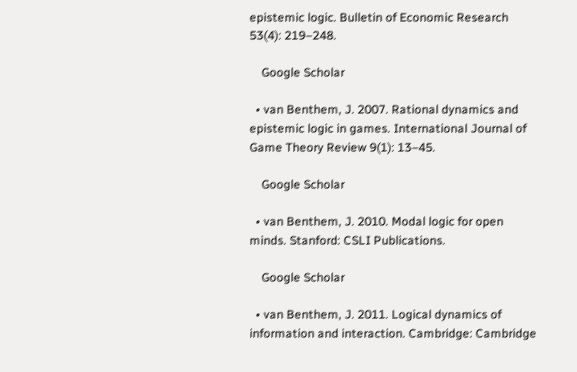epistemic logic. Bulletin of Economic Research 53(4): 219–248.

    Google Scholar

  • van Benthem, J. 2007. Rational dynamics and epistemic logic in games. International Journal of Game Theory Review 9(1): 13–45.

    Google Scholar

  • van Benthem, J. 2010. Modal logic for open minds. Stanford: CSLI Publications.

    Google Scholar

  • van Benthem, J. 2011. Logical dynamics of information and interaction. Cambridge: Cambridge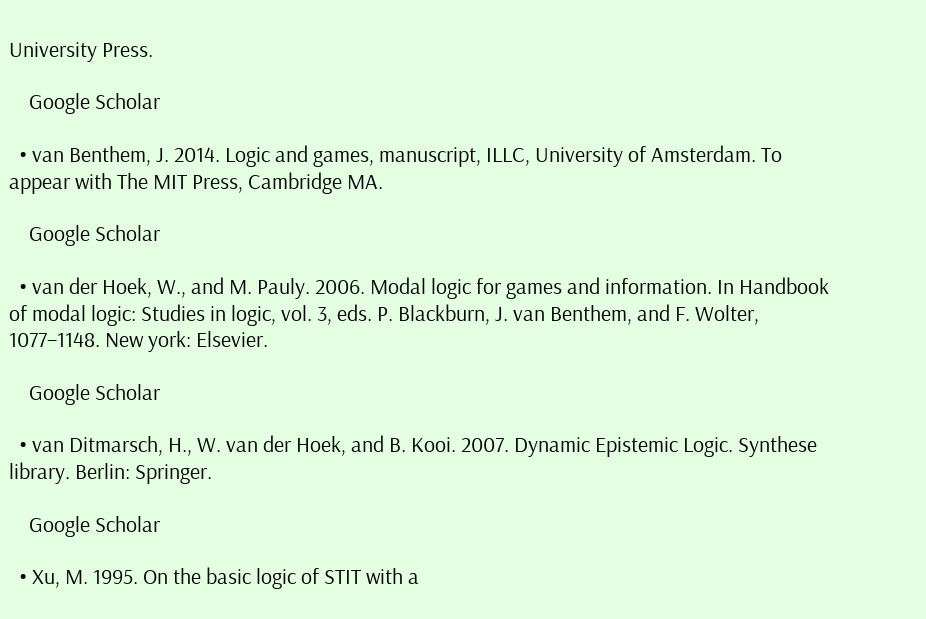University Press.

    Google Scholar

  • van Benthem, J. 2014. Logic and games, manuscript, ILLC, University of Amsterdam. To appear with The MIT Press, Cambridge MA.

    Google Scholar

  • van der Hoek, W., and M. Pauly. 2006. Modal logic for games and information. In Handbook of modal logic: Studies in logic, vol. 3, eds. P. Blackburn, J. van Benthem, and F. Wolter, 1077–1148. New york: Elsevier.

    Google Scholar

  • van Ditmarsch, H., W. van der Hoek, and B. Kooi. 2007. Dynamic Epistemic Logic. Synthese library. Berlin: Springer.

    Google Scholar

  • Xu, M. 1995. On the basic logic of STIT with a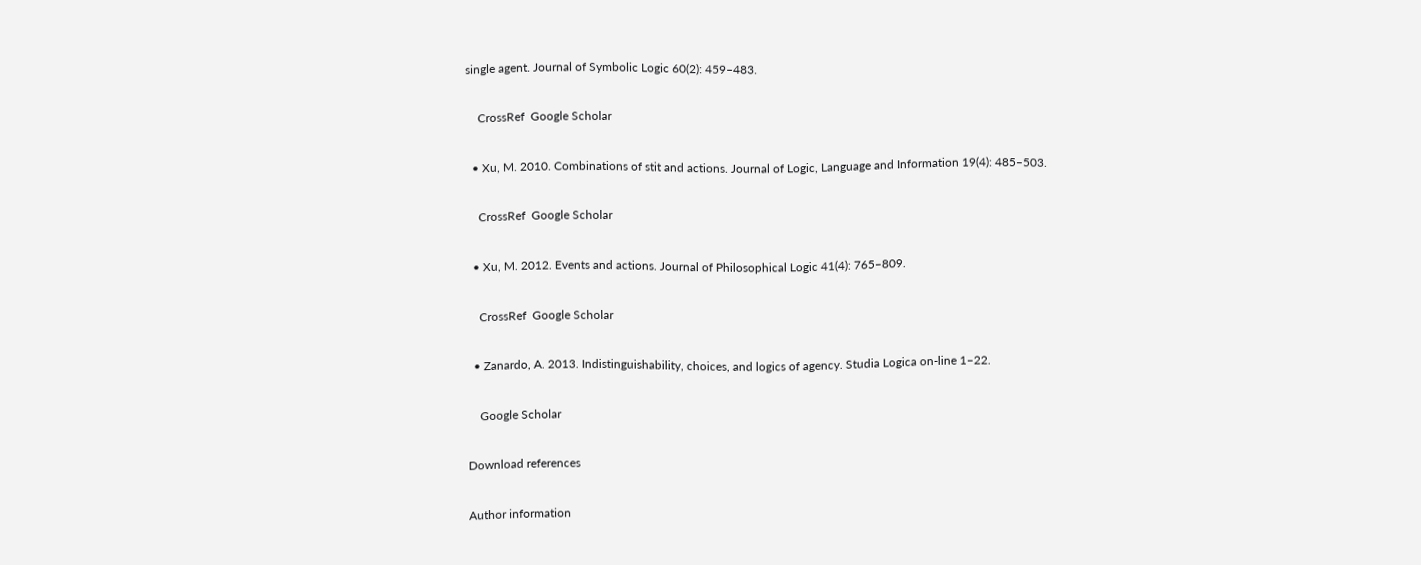single agent. Journal of Symbolic Logic 60(2): 459–483.

    CrossRef  Google Scholar

  • Xu, M. 2010. Combinations of stit and actions. Journal of Logic, Language and Information 19(4): 485–503.

    CrossRef  Google Scholar

  • Xu, M. 2012. Events and actions. Journal of Philosophical Logic 41(4): 765–809.

    CrossRef  Google Scholar

  • Zanardo, A. 2013. Indistinguishability, choices, and logics of agency. Studia Logica on-line 1–22.

    Google Scholar

Download references

Author information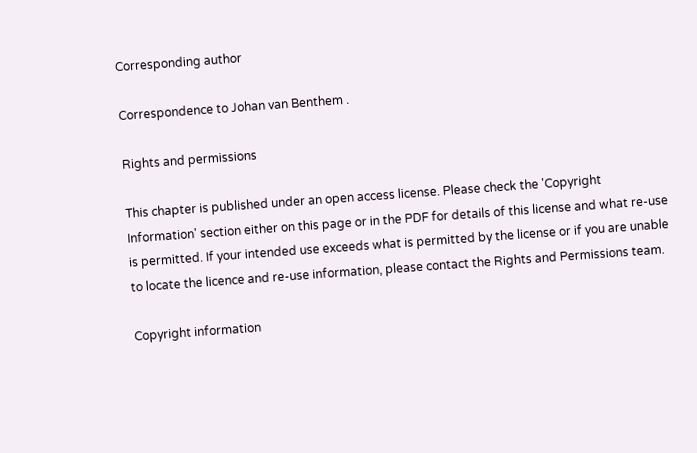Corresponding author

Correspondence to Johan van Benthem .

Rights and permissions

This chapter is published under an open access license. Please check the 'Copyright Information' section either on this page or in the PDF for details of this license and what re-use is permitted. If your intended use exceeds what is permitted by the license or if you are unable to locate the licence and re-use information, please contact the Rights and Permissions team.

Copyright information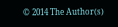© 2014 The Author(s)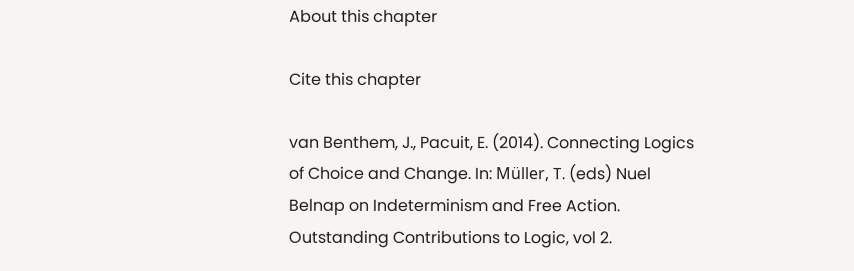About this chapter

Cite this chapter

van Benthem, J., Pacuit, E. (2014). Connecting Logics of Choice and Change. In: Müller, T. (eds) Nuel Belnap on Indeterminism and Free Action. Outstanding Contributions to Logic, vol 2.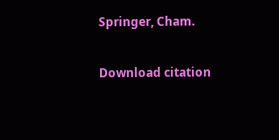Springer, Cham.

Download citation